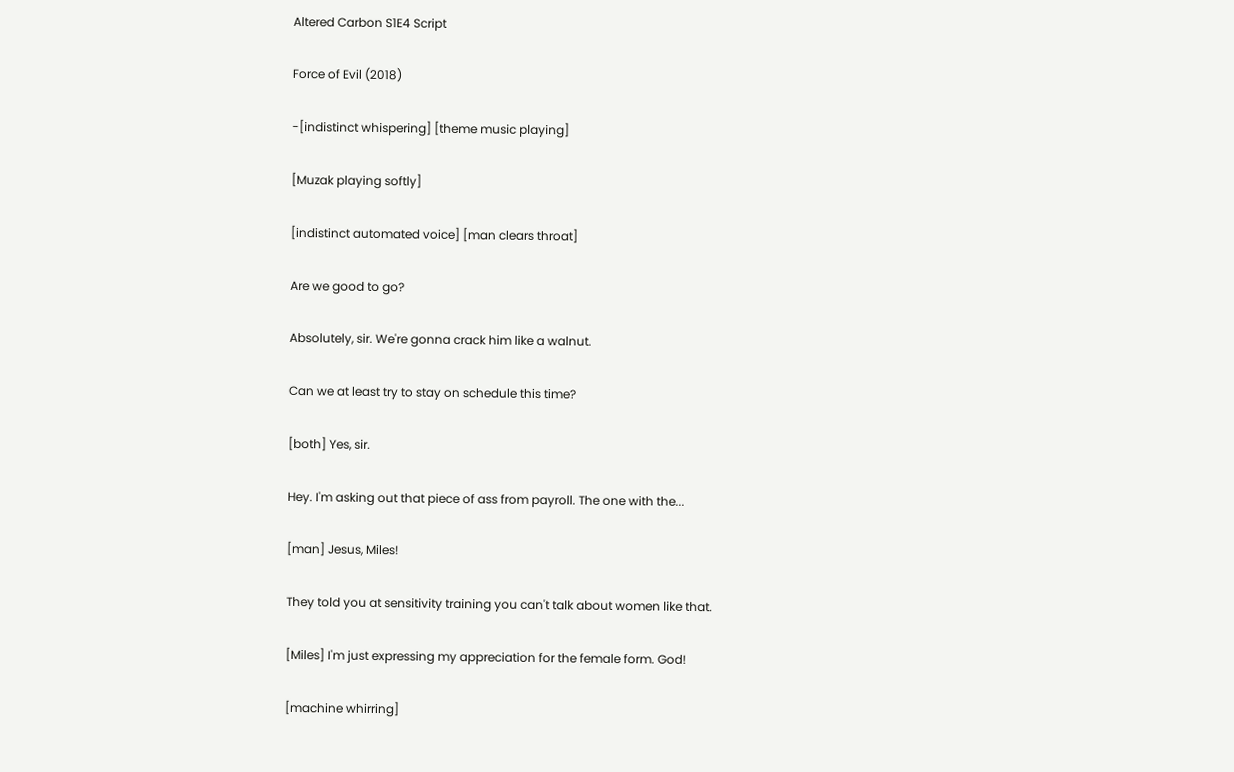Altered Carbon S1E4 Script

Force of Evil (2018)

-[indistinct whispering] [theme music playing]

[Muzak playing softly]

[indistinct automated voice] [man clears throat]

Are we good to go?

Absolutely, sir. We're gonna crack him like a walnut.

Can we at least try to stay on schedule this time?

[both] Yes, sir.

Hey. I'm asking out that piece of ass from payroll. The one with the...

[man] Jesus, Miles!

They told you at sensitivity training you can't talk about women like that.

[Miles] I'm just expressing my appreciation for the female form. God!

[machine whirring]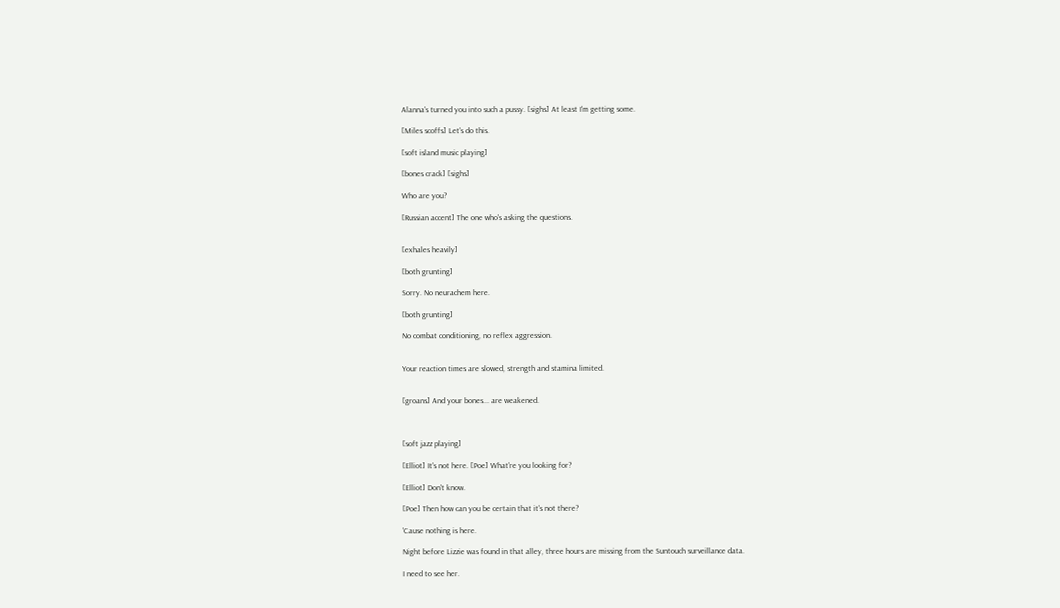Alanna's turned you into such a pussy. [sighs] At least I'm getting some.

[Miles scoffs] Let's do this.

[soft island music playing]

[bones crack] [sighs]

Who are you?

[Russian accent] The one who's asking the questions.


[exhales heavily]

[both grunting]

Sorry. No neurachem here.

[both grunting]

No combat conditioning, no reflex aggression.


Your reaction times are slowed, strength and stamina limited.


[groans] And your bones... are weakened.



[soft jazz playing]

[Elliot] It's not here. [Poe] What're you looking for?

[Elliot] Don't know.

[Poe] Then how can you be certain that it's not there?

'Cause nothing is here.

Night before Lizzie was found in that alley, three hours are missing from the Suntouch surveillance data.

I need to see her.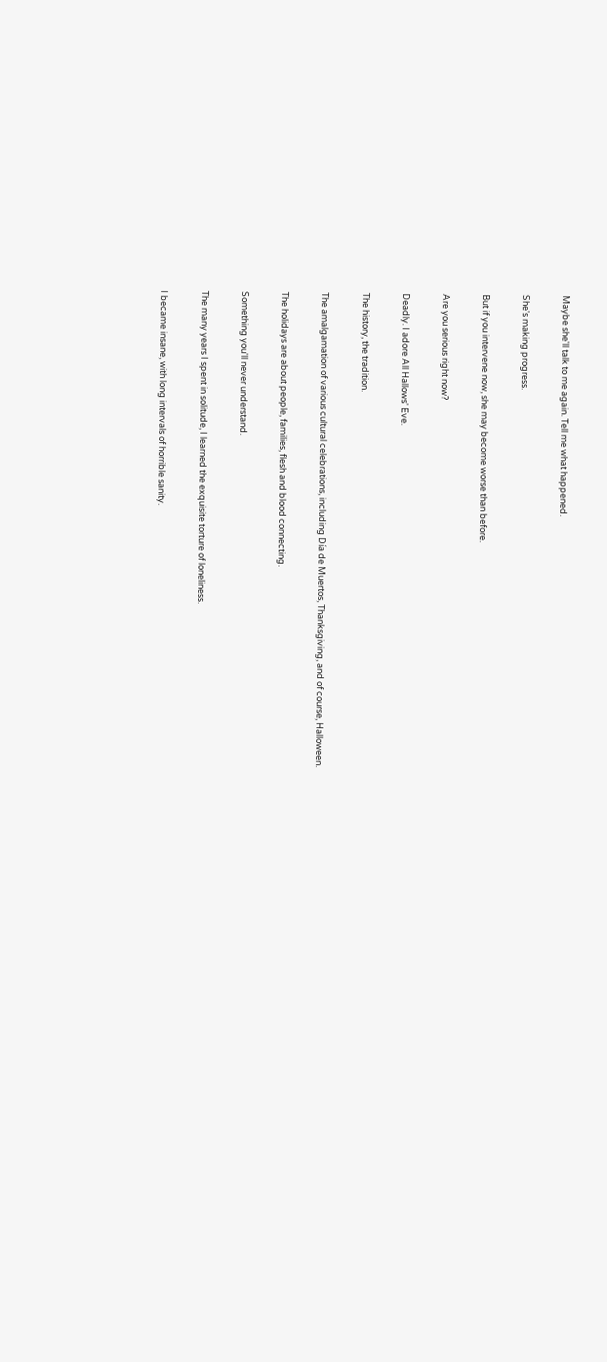Maybe she'll talk to me again. Tell me what happened.

She's making progress.

But if you intervene now, she may become worse than before.

Are you serious right now?

Deadly. I adore All Hallows' Eve.

The history, the tradition.

The amalgamation of various cultural celebrations, including Día de Muertos, Thanksgiving, and of course, Halloween.

The holidays are about people, families, flesh and blood connecting.

Something you'll never understand.

The many years I spent in solitude, I learned the exquisite torture of loneliness.

I became insane, with long intervals of horrible sanity.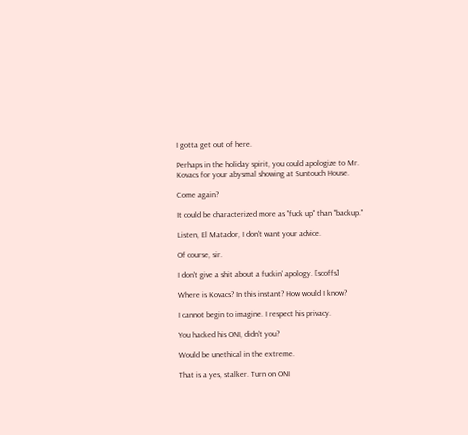I gotta get out of here.

Perhaps in the holiday spirit, you could apologize to Mr. Kovacs for your abysmal showing at Suntouch House.

Come again?

It could be characterized more as "fuck up" than "backup."

Listen, El Matador, I don't want your advice.

Of course, sir.

I don't give a shit about a fuckin' apology. [scoffs]

Where is Kovacs? In this instant? How would I know?

I cannot begin to imagine. I respect his privacy.

You hacked his ONI, didn't you?

Would be unethical in the extreme.

That is a yes, stalker. Turn on ONI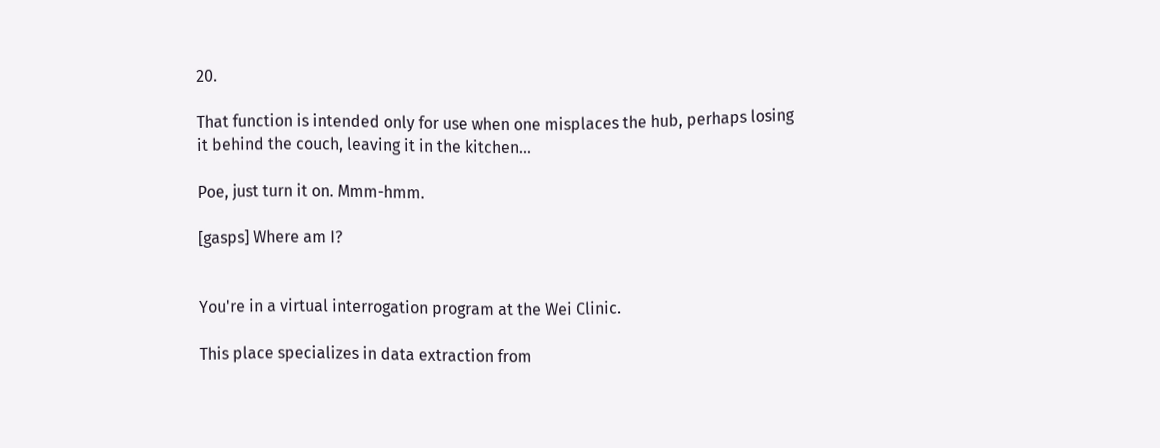20.

That function is intended only for use when one misplaces the hub, perhaps losing it behind the couch, leaving it in the kitchen...

Poe, just turn it on. Mmm-hmm.

[gasps] Where am I?


You're in a virtual interrogation program at the Wei Clinic.

This place specializes in data extraction from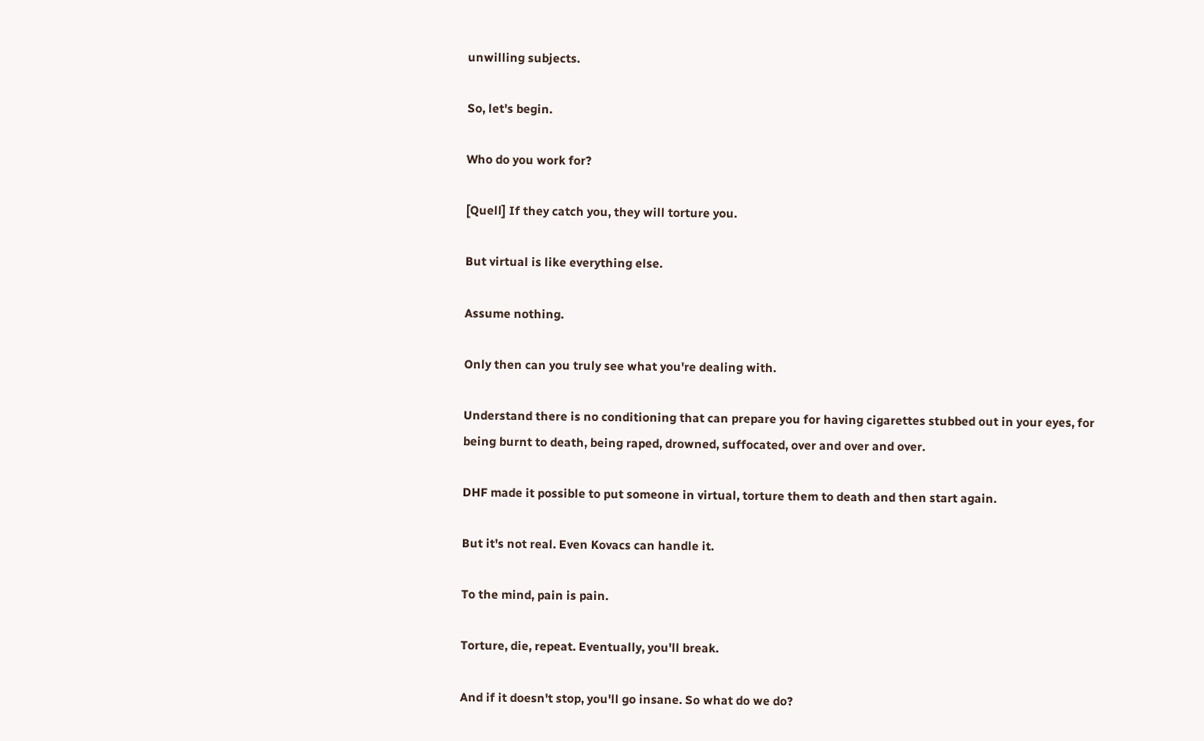unwilling subjects.

So, let's begin.

Who do you work for?

[Quell] If they catch you, they will torture you.

But virtual is like everything else.

Assume nothing.

Only then can you truly see what you're dealing with.

Understand there is no conditioning that can prepare you for having cigarettes stubbed out in your eyes, for being burnt to death, being raped, drowned, suffocated, over and over and over.

DHF made it possible to put someone in virtual, torture them to death and then start again.

But it's not real. Even Kovacs can handle it.

To the mind, pain is pain.

Torture, die, repeat. Eventually, you'll break.

And if it doesn't stop, you'll go insane. So what do we do?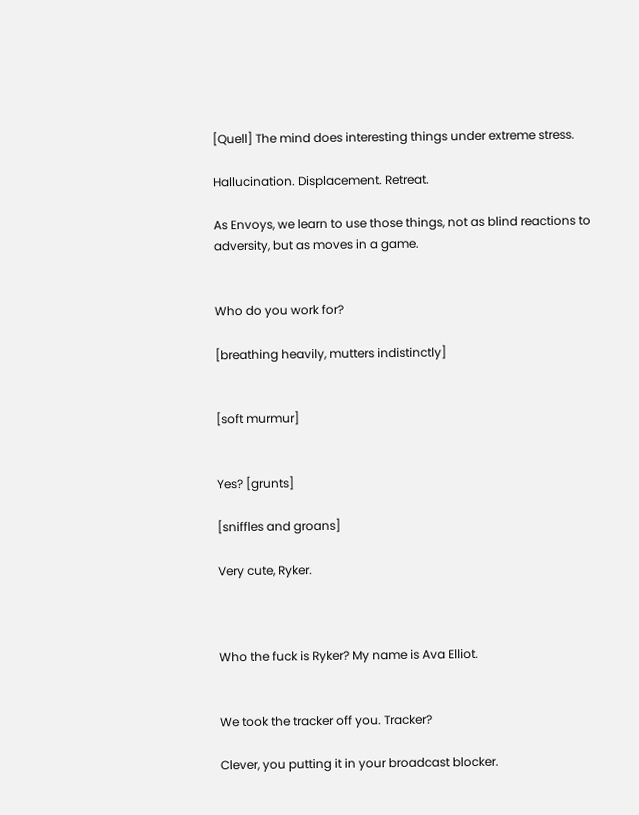[Quell] The mind does interesting things under extreme stress.

Hallucination. Displacement. Retreat.

As Envoys, we learn to use those things, not as blind reactions to adversity, but as moves in a game.


Who do you work for?

[breathing heavily, mutters indistinctly]


[soft murmur]


Yes? [grunts]

[sniffles and groans]

Very cute, Ryker.



Who the fuck is Ryker? My name is Ava Elliot.


We took the tracker off you. Tracker?

Clever, you putting it in your broadcast blocker.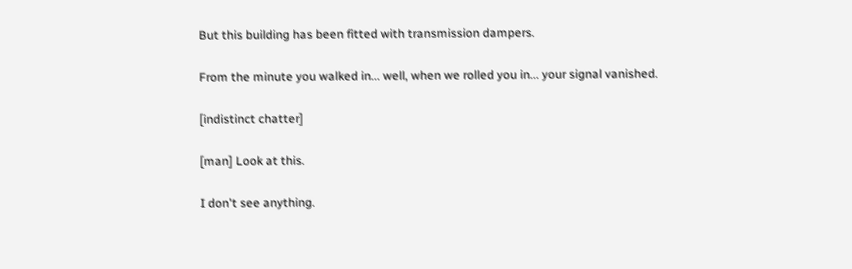But this building has been fitted with transmission dampers.

From the minute you walked in... well, when we rolled you in... your signal vanished.

[indistinct chatter]

[man] Look at this.

I don't see anything.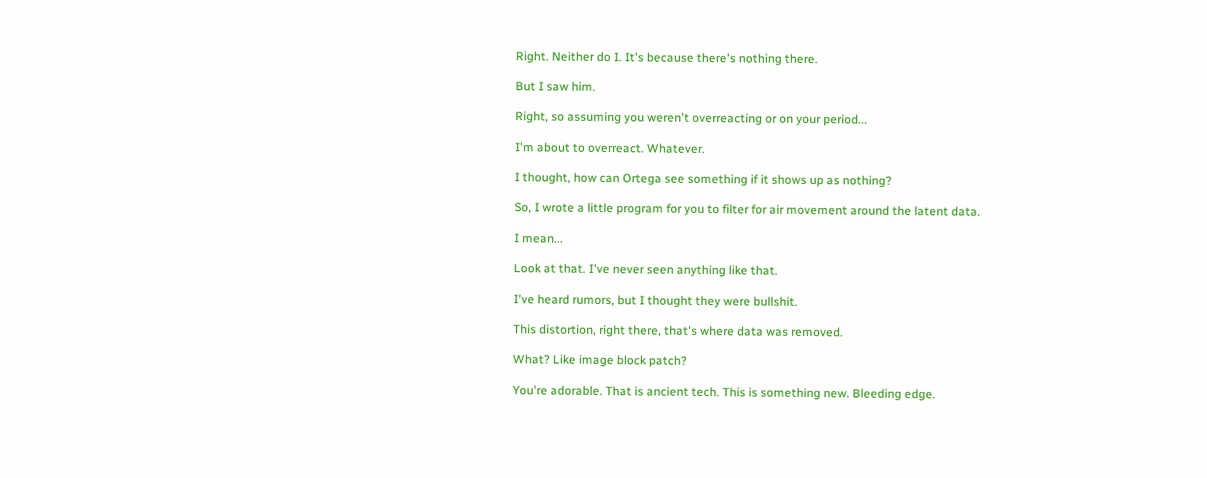Right. Neither do I. It's because there's nothing there.

But I saw him.

Right, so assuming you weren't overreacting or on your period...

I'm about to overreact. Whatever.

I thought, how can Ortega see something if it shows up as nothing?

So, I wrote a little program for you to filter for air movement around the latent data.

I mean...

Look at that. I've never seen anything like that.

I've heard rumors, but I thought they were bullshit.

This distortion, right there, that's where data was removed.

What? Like image block patch?

You're adorable. That is ancient tech. This is something new. Bleeding edge.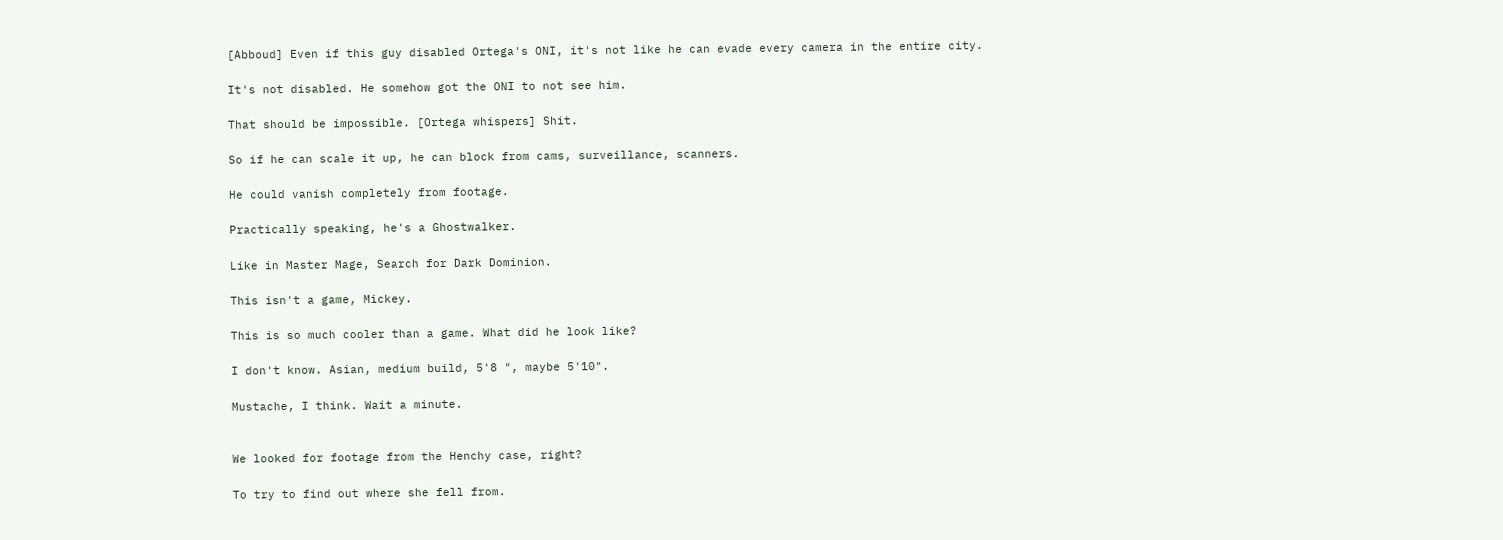[Abboud] Even if this guy disabled Ortega's ONI, it's not like he can evade every camera in the entire city.

It's not disabled. He somehow got the ONI to not see him.

That should be impossible. [Ortega whispers] Shit.

So if he can scale it up, he can block from cams, surveillance, scanners.

He could vanish completely from footage.

Practically speaking, he's a Ghostwalker.

Like in Master Mage, Search for Dark Dominion.

This isn't a game, Mickey.

This is so much cooler than a game. What did he look like?

I don't know. Asian, medium build, 5'8 ", maybe 5'10".

Mustache, I think. Wait a minute.


We looked for footage from the Henchy case, right?

To try to find out where she fell from.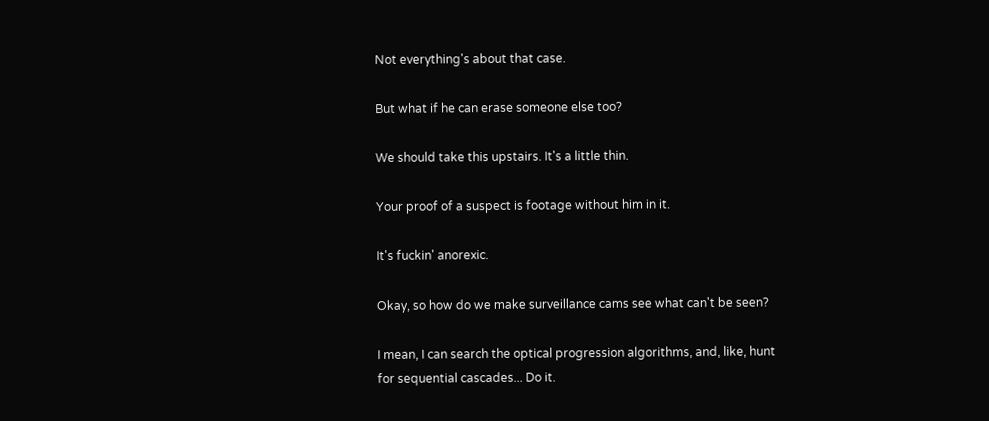Not everything's about that case.

But what if he can erase someone else too?

We should take this upstairs. It's a little thin.

Your proof of a suspect is footage without him in it.

It's fuckin' anorexic.

Okay, so how do we make surveillance cams see what can't be seen?

I mean, I can search the optical progression algorithms, and, like, hunt for sequential cascades... Do it.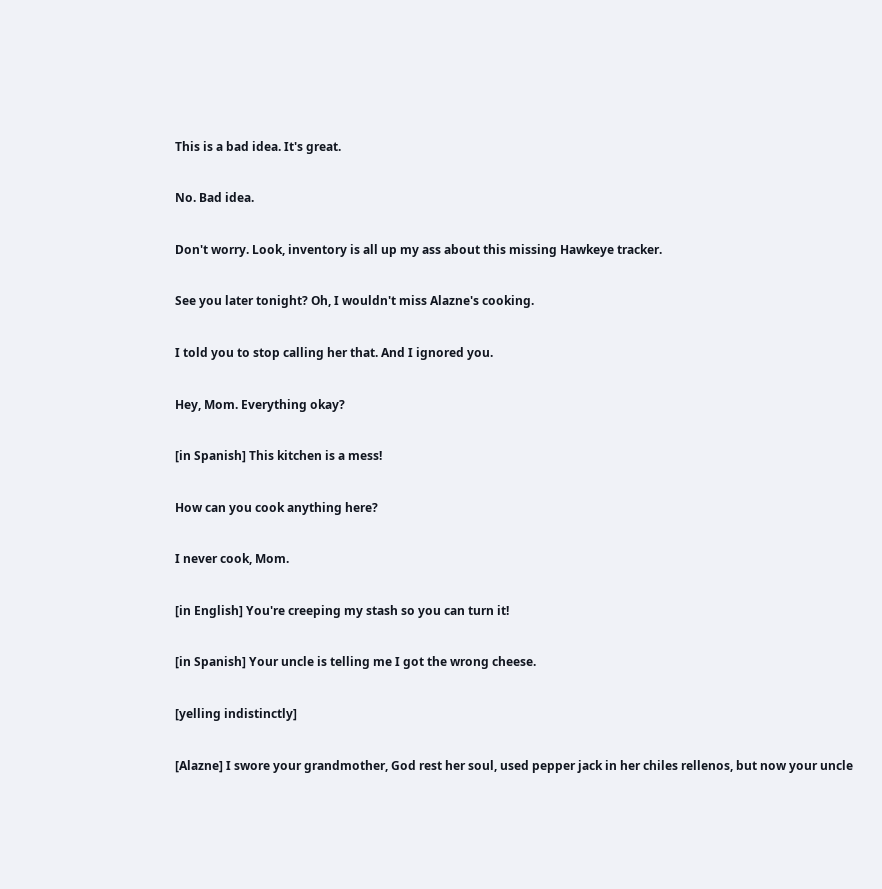This is a bad idea. It's great.

No. Bad idea.

Don't worry. Look, inventory is all up my ass about this missing Hawkeye tracker.

See you later tonight? Oh, I wouldn't miss Alazne's cooking.

I told you to stop calling her that. And I ignored you.

Hey, Mom. Everything okay?

[in Spanish] This kitchen is a mess!

How can you cook anything here?

I never cook, Mom.

[in English] You're creeping my stash so you can turn it!

[in Spanish] Your uncle is telling me I got the wrong cheese.

[yelling indistinctly]

[Alazne] I swore your grandmother, God rest her soul, used pepper jack in her chiles rellenos, but now your uncle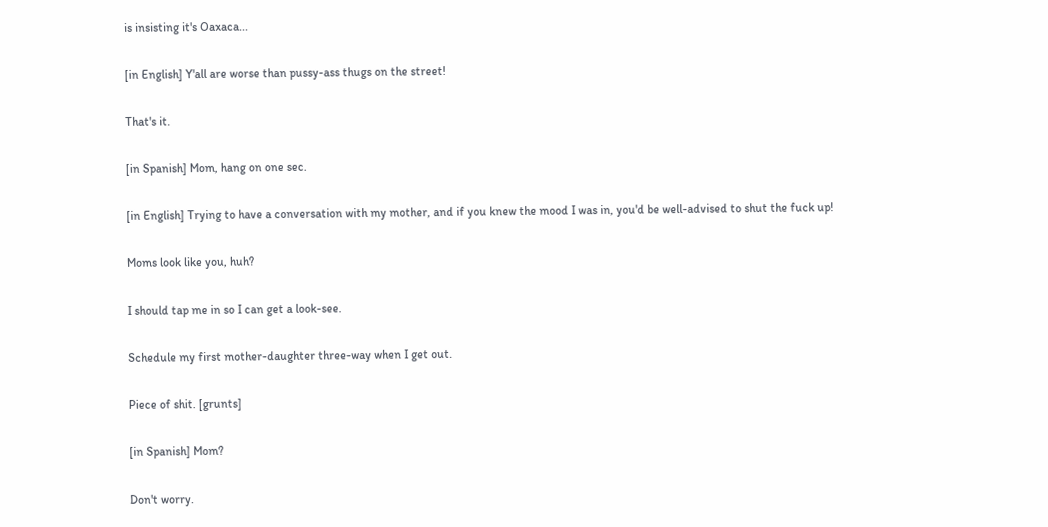is insisting it's Oaxaca...

[in English] Y'all are worse than pussy-ass thugs on the street!

That's it.

[in Spanish] Mom, hang on one sec.

[in English] Trying to have a conversation with my mother, and if you knew the mood I was in, you'd be well-advised to shut the fuck up!

Moms look like you, huh?

I should tap me in so I can get a look-see.

Schedule my first mother-daughter three-way when I get out.

Piece of shit. [grunts]

[in Spanish] Mom?

Don't worry.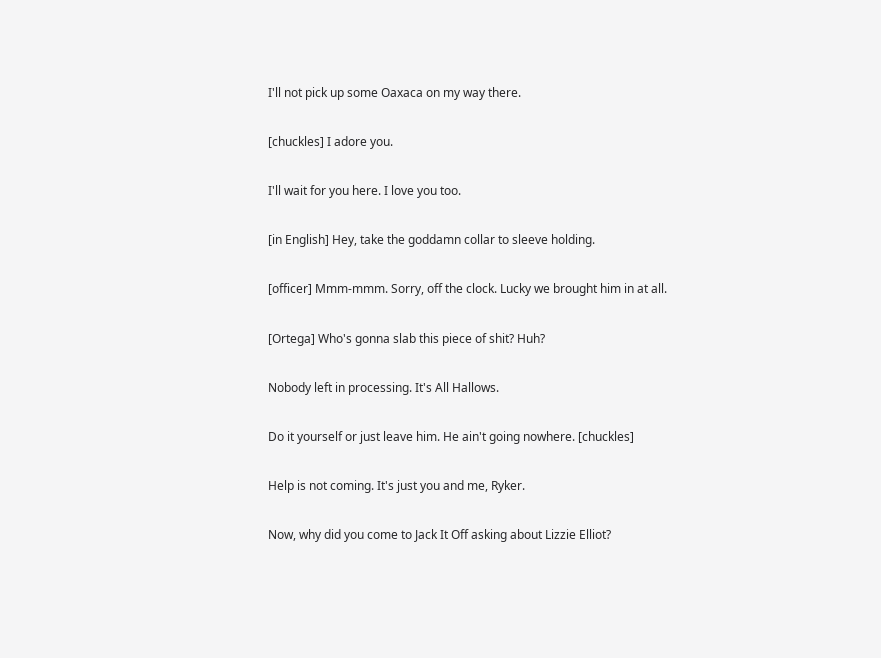I'll not pick up some Oaxaca on my way there.

[chuckles] I adore you.

I'll wait for you here. I love you too.

[in English] Hey, take the goddamn collar to sleeve holding.

[officer] Mmm-mmm. Sorry, off the clock. Lucky we brought him in at all.

[Ortega] Who's gonna slab this piece of shit? Huh?

Nobody left in processing. It's All Hallows.

Do it yourself or just leave him. He ain't going nowhere. [chuckles]

Help is not coming. It's just you and me, Ryker.

Now, why did you come to Jack It Off asking about Lizzie Elliot?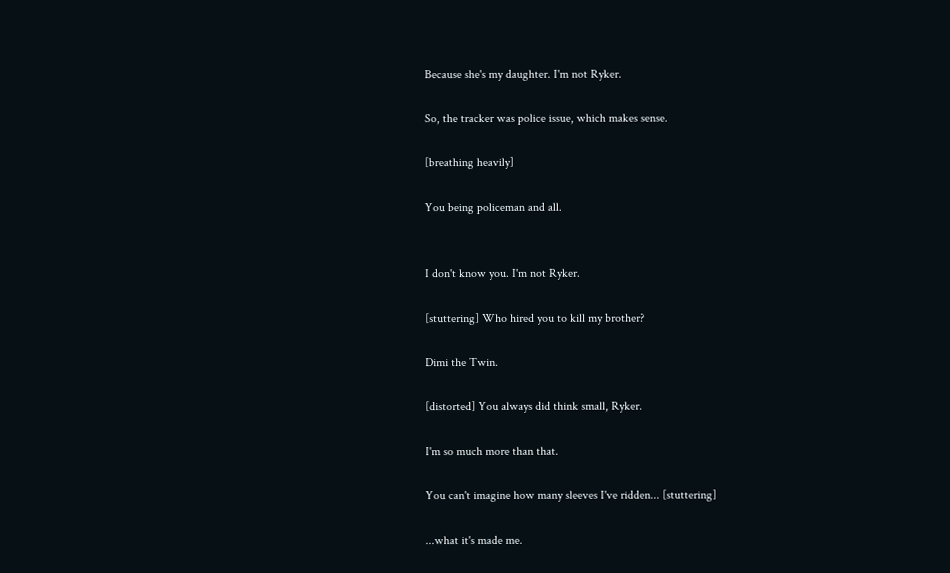Because she's my daughter. I'm not Ryker.

So, the tracker was police issue, which makes sense.

[breathing heavily]

You being policeman and all.


I don't know you. I'm not Ryker.

[stuttering] Who hired you to kill my brother?

Dimi the Twin.

[distorted] You always did think small, Ryker.

I'm so much more than that.

You can't imagine how many sleeves I've ridden... [stuttering]

...what it's made me.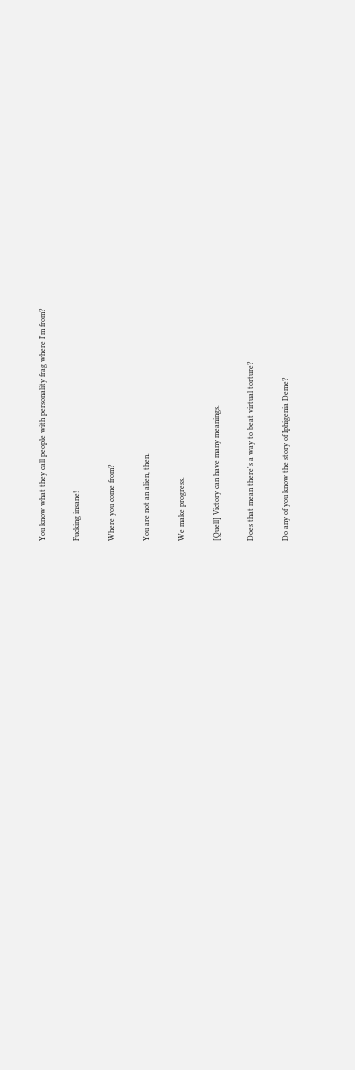You know what they call people with personality frag where I'm from?

Fucking insane!

Where you come from?

You are not an alien, then.

We make progress.

[Quell] Victory can have many meanings.

Does that mean there's a way to beat virtual torture?

Do any of you know the story of Iphigenia Deme?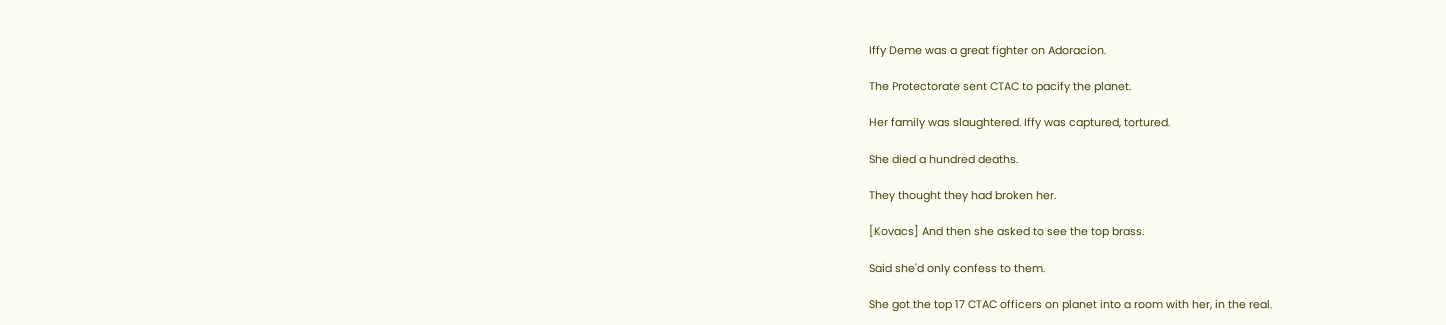Iffy Deme was a great fighter on Adoracion.

The Protectorate sent CTAC to pacify the planet.

Her family was slaughtered. Iffy was captured, tortured.

She died a hundred deaths.

They thought they had broken her.

[Kovacs] And then she asked to see the top brass.

Said she'd only confess to them.

She got the top 17 CTAC officers on planet into a room with her, in the real.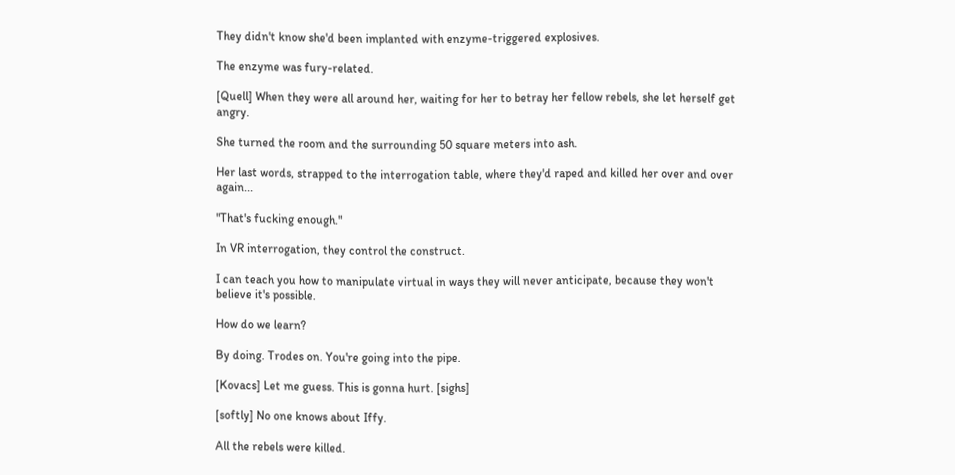They didn't know she'd been implanted with enzyme-triggered explosives.

The enzyme was fury-related.

[Quell] When they were all around her, waiting for her to betray her fellow rebels, she let herself get angry.

She turned the room and the surrounding 50 square meters into ash.

Her last words, strapped to the interrogation table, where they'd raped and killed her over and over again...

"That's fucking enough."

In VR interrogation, they control the construct.

I can teach you how to manipulate virtual in ways they will never anticipate, because they won't believe it's possible.

How do we learn?

By doing. Trodes on. You're going into the pipe.

[Kovacs] Let me guess. This is gonna hurt. [sighs]

[softly] No one knows about Iffy.

All the rebels were killed.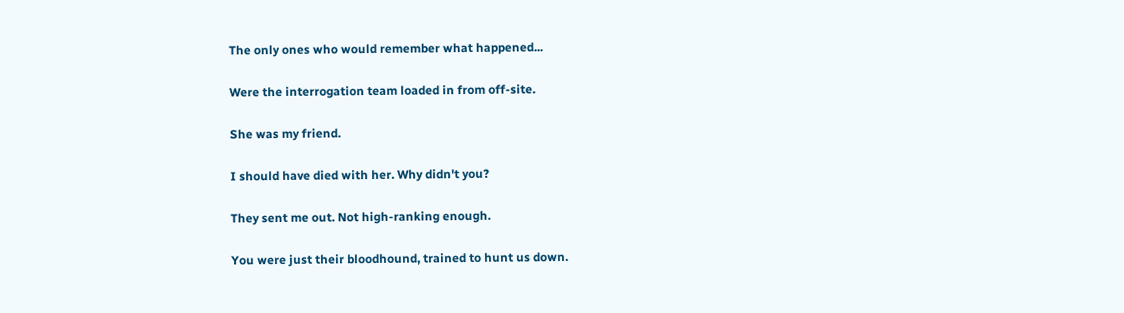The only ones who would remember what happened...

Were the interrogation team loaded in from off-site.

She was my friend.

I should have died with her. Why didn't you?

They sent me out. Not high-ranking enough.

You were just their bloodhound, trained to hunt us down.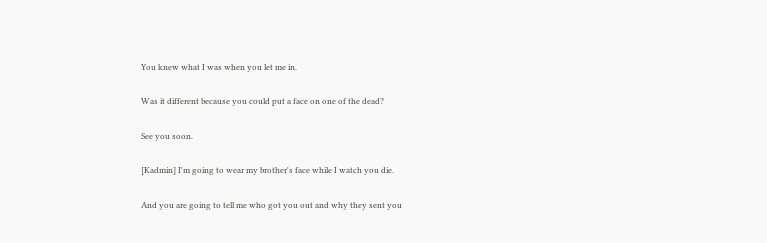You knew what I was when you let me in.

Was it different because you could put a face on one of the dead?

See you soon.

[Kadmin] I'm going to wear my brother's face while I watch you die.

And you are going to tell me who got you out and why they sent you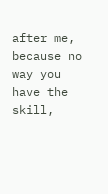after me, because no way you have the skill,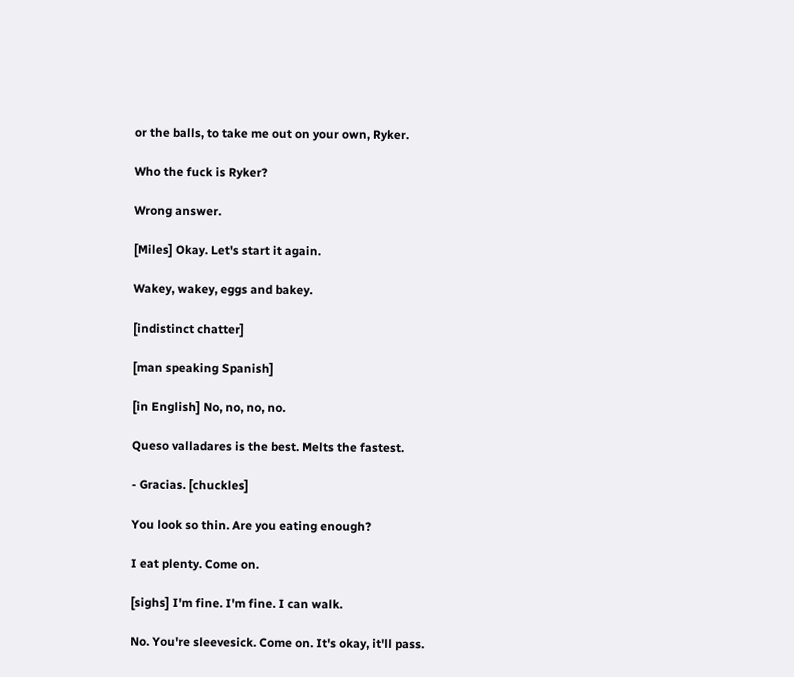or the balls, to take me out on your own, Ryker.

Who the fuck is Ryker?

Wrong answer.

[Miles] Okay. Let's start it again.

Wakey, wakey, eggs and bakey.

[indistinct chatter]

[man speaking Spanish]

[in English] No, no, no, no.

Queso valladares is the best. Melts the fastest.

- Gracias. [chuckles]

You look so thin. Are you eating enough?

I eat plenty. Come on.

[sighs] I'm fine. I'm fine. I can walk.

No. You're sleevesick. Come on. It's okay, it'll pass.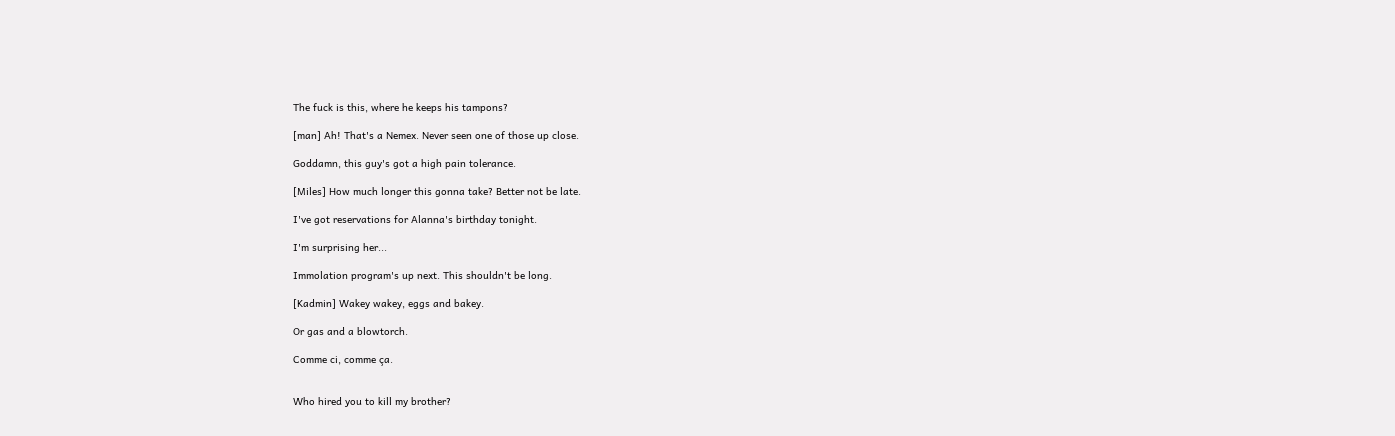The fuck is this, where he keeps his tampons?

[man] Ah! That's a Nemex. Never seen one of those up close.

Goddamn, this guy's got a high pain tolerance.

[Miles] How much longer this gonna take? Better not be late.

I've got reservations for Alanna's birthday tonight.

I'm surprising her...

Immolation program's up next. This shouldn't be long.

[Kadmin] Wakey wakey, eggs and bakey.

Or gas and a blowtorch.

Comme ci, comme ça.


Who hired you to kill my brother?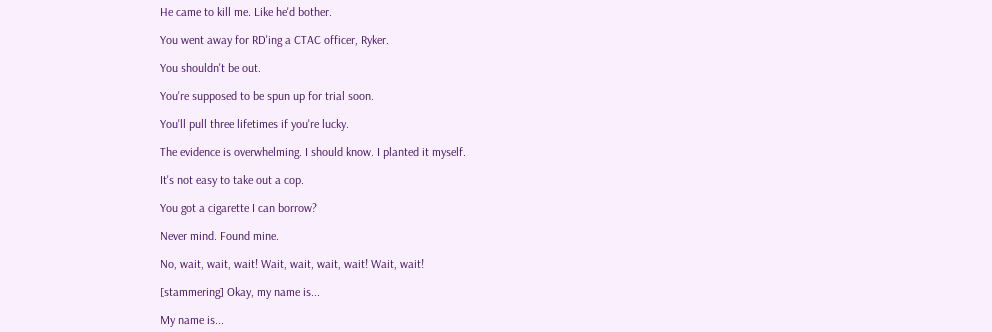He came to kill me. Like he'd bother.

You went away for RD'ing a CTAC officer, Ryker.

You shouldn't be out.

You're supposed to be spun up for trial soon.

You'll pull three lifetimes if you're lucky.

The evidence is overwhelming. I should know. I planted it myself.

It's not easy to take out a cop.

You got a cigarette I can borrow?

Never mind. Found mine.

No, wait, wait, wait! Wait, wait, wait, wait! Wait, wait!

[stammering] Okay, my name is...

My name is...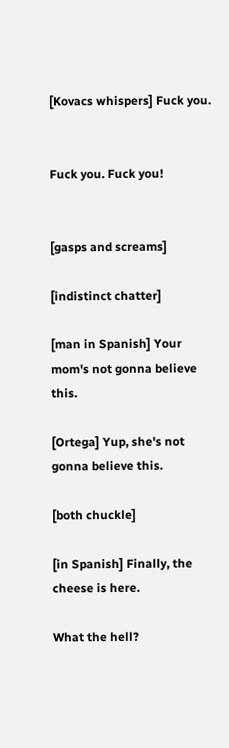[Kovacs whispers] Fuck you.


Fuck you. Fuck you!


[gasps and screams]

[indistinct chatter]

[man in Spanish] Your mom's not gonna believe this.

[Ortega] Yup, she's not gonna believe this.

[both chuckle]

[in Spanish] Finally, the cheese is here.

What the hell?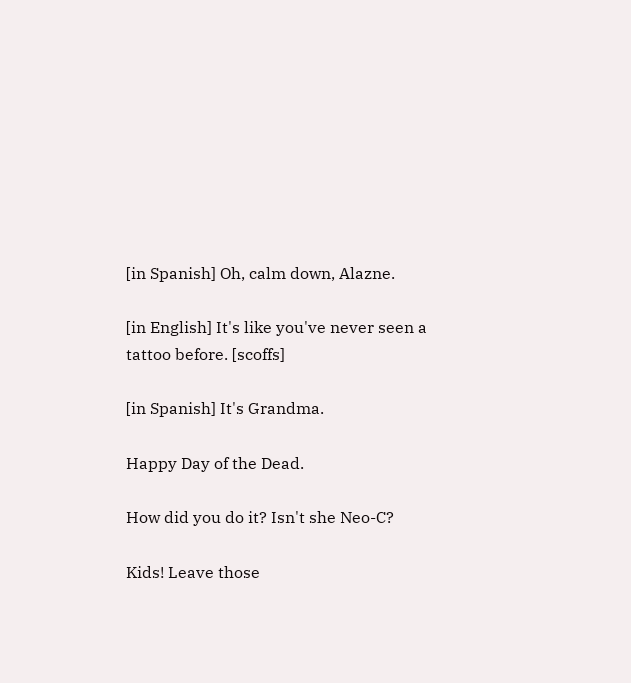[in Spanish] Oh, calm down, Alazne.

[in English] It's like you've never seen a tattoo before. [scoffs]

[in Spanish] It's Grandma.

Happy Day of the Dead.

How did you do it? Isn't she Neo-C?

Kids! Leave those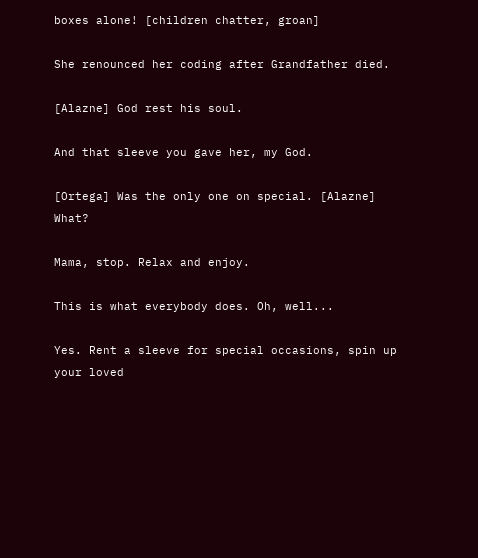boxes alone! [children chatter, groan]

She renounced her coding after Grandfather died.

[Alazne] God rest his soul.

And that sleeve you gave her, my God.

[Ortega] Was the only one on special. [Alazne] What?

Mama, stop. Relax and enjoy.

This is what everybody does. Oh, well...

Yes. Rent a sleeve for special occasions, spin up your loved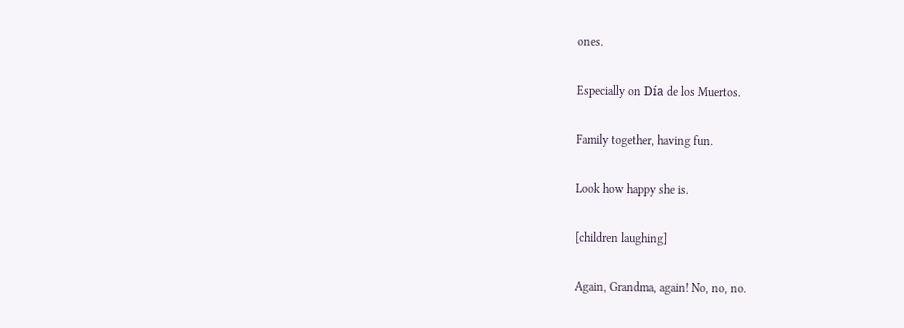ones.

Especially on Día de los Muertos.

Family together, having fun.

Look how happy she is.

[children laughing]

Again, Grandma, again! No, no, no.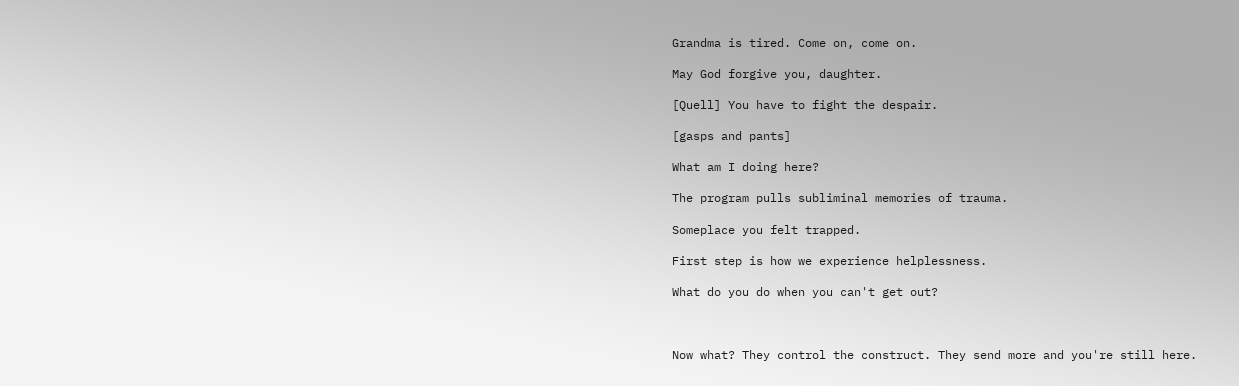Grandma is tired. Come on, come on.

May God forgive you, daughter.

[Quell] You have to fight the despair.

[gasps and pants]

What am I doing here?

The program pulls subliminal memories of trauma.

Someplace you felt trapped.

First step is how we experience helplessness.

What do you do when you can't get out?



Now what? They control the construct. They send more and you're still here.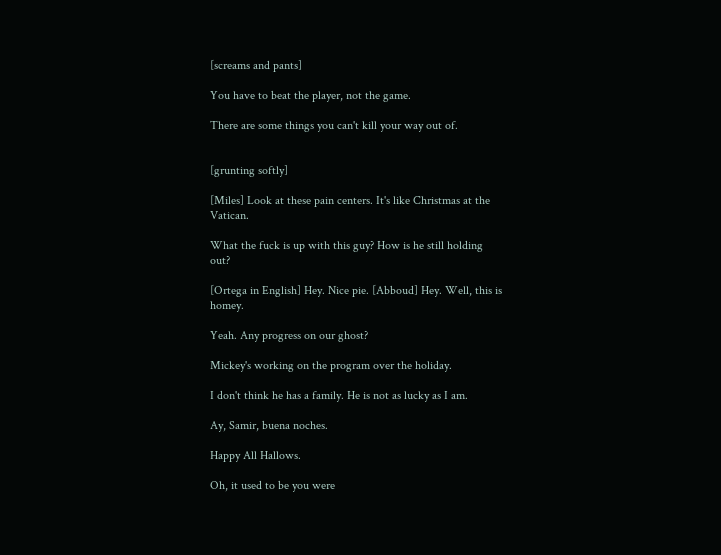[screams and pants]

You have to beat the player, not the game.

There are some things you can't kill your way out of.


[grunting softly]

[Miles] Look at these pain centers. It's like Christmas at the Vatican.

What the fuck is up with this guy? How is he still holding out?

[Ortega in English] Hey. Nice pie. [Abboud] Hey. Well, this is homey.

Yeah. Any progress on our ghost?

Mickey's working on the program over the holiday.

I don't think he has a family. He is not as lucky as I am.

Ay, Samir, buena noches.

Happy All Hallows.

Oh, it used to be you were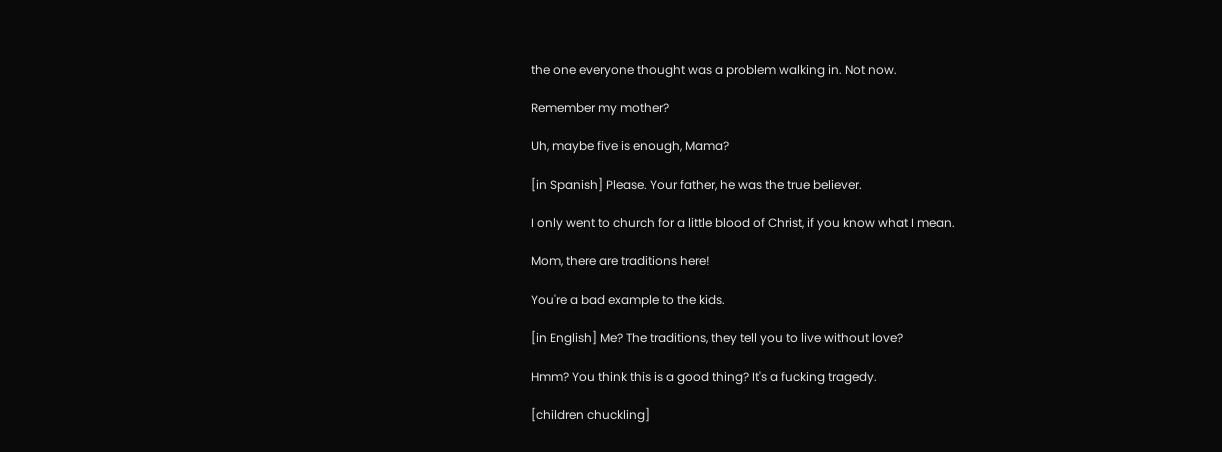the one everyone thought was a problem walking in. Not now.

Remember my mother?

Uh, maybe five is enough, Mama?

[in Spanish] Please. Your father, he was the true believer.

I only went to church for a little blood of Christ, if you know what I mean.

Mom, there are traditions here!

You're a bad example to the kids.

[in English] Me? The traditions, they tell you to live without love?

Hmm? You think this is a good thing? It's a fucking tragedy.

[children chuckling]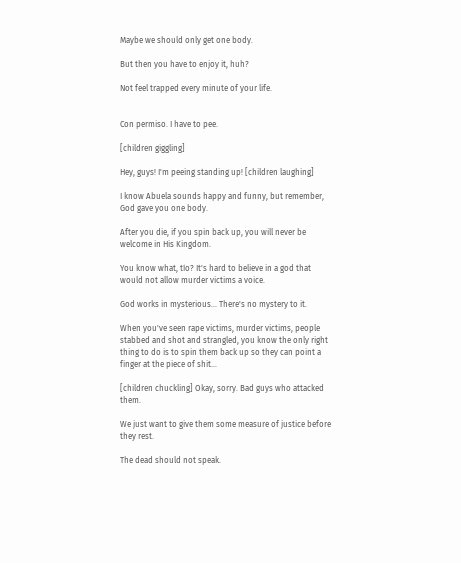Maybe we should only get one body.

But then you have to enjoy it, huh?

Not feel trapped every minute of your life.


Con permiso. I have to pee.

[children giggling]

Hey, guys! I'm peeing standing up! [children laughing]

I know Abuela sounds happy and funny, but remember, God gave you one body.

After you die, if you spin back up, you will never be welcome in His Kingdom.

You know what, tío? It's hard to believe in a god that would not allow murder victims a voice.

God works in mysterious... There's no mystery to it.

When you've seen rape victims, murder victims, people stabbed and shot and strangled, you know the only right thing to do is to spin them back up so they can point a finger at the piece of shit...

[children chuckling] Okay, sorry. Bad guys who attacked them.

We just want to give them some measure of justice before they rest.

The dead should not speak.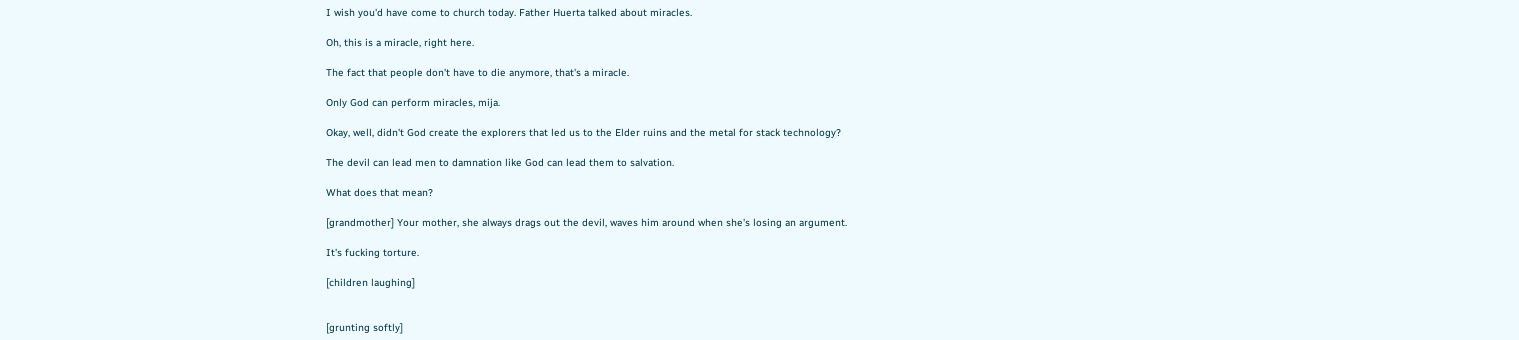I wish you'd have come to church today. Father Huerta talked about miracles.

Oh, this is a miracle, right here.

The fact that people don't have to die anymore, that's a miracle.

Only God can perform miracles, mija.

Okay, well, didn't God create the explorers that led us to the Elder ruins and the metal for stack technology?

The devil can lead men to damnation like God can lead them to salvation.

What does that mean?

[grandmother] Your mother, she always drags out the devil, waves him around when she's losing an argument.

It's fucking torture.

[children laughing]


[grunting softly]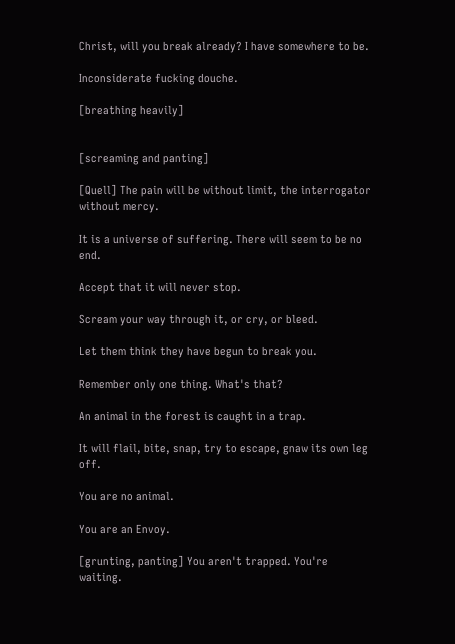Christ, will you break already? I have somewhere to be.

Inconsiderate fucking douche.

[breathing heavily]


[screaming and panting]

[Quell] The pain will be without limit, the interrogator without mercy.

It is a universe of suffering. There will seem to be no end.

Accept that it will never stop.

Scream your way through it, or cry, or bleed.

Let them think they have begun to break you.

Remember only one thing. What's that?

An animal in the forest is caught in a trap.

It will flail, bite, snap, try to escape, gnaw its own leg off.

You are no animal.

You are an Envoy.

[grunting, panting] You aren't trapped. You're waiting.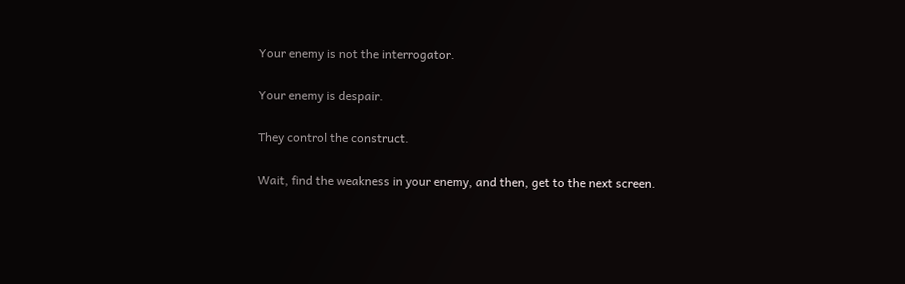Your enemy is not the interrogator.

Your enemy is despair.

They control the construct.

Wait, find the weakness in your enemy, and then, get to the next screen.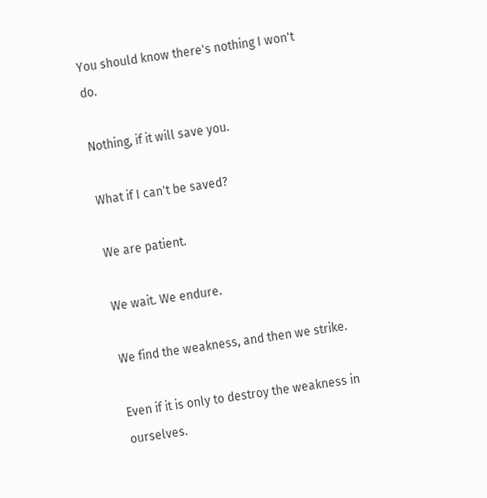You should know there's nothing I won't do.

Nothing, if it will save you.

What if I can't be saved?

We are patient.

We wait. We endure.

We find the weakness, and then we strike.

Even if it is only to destroy the weakness in ourselves.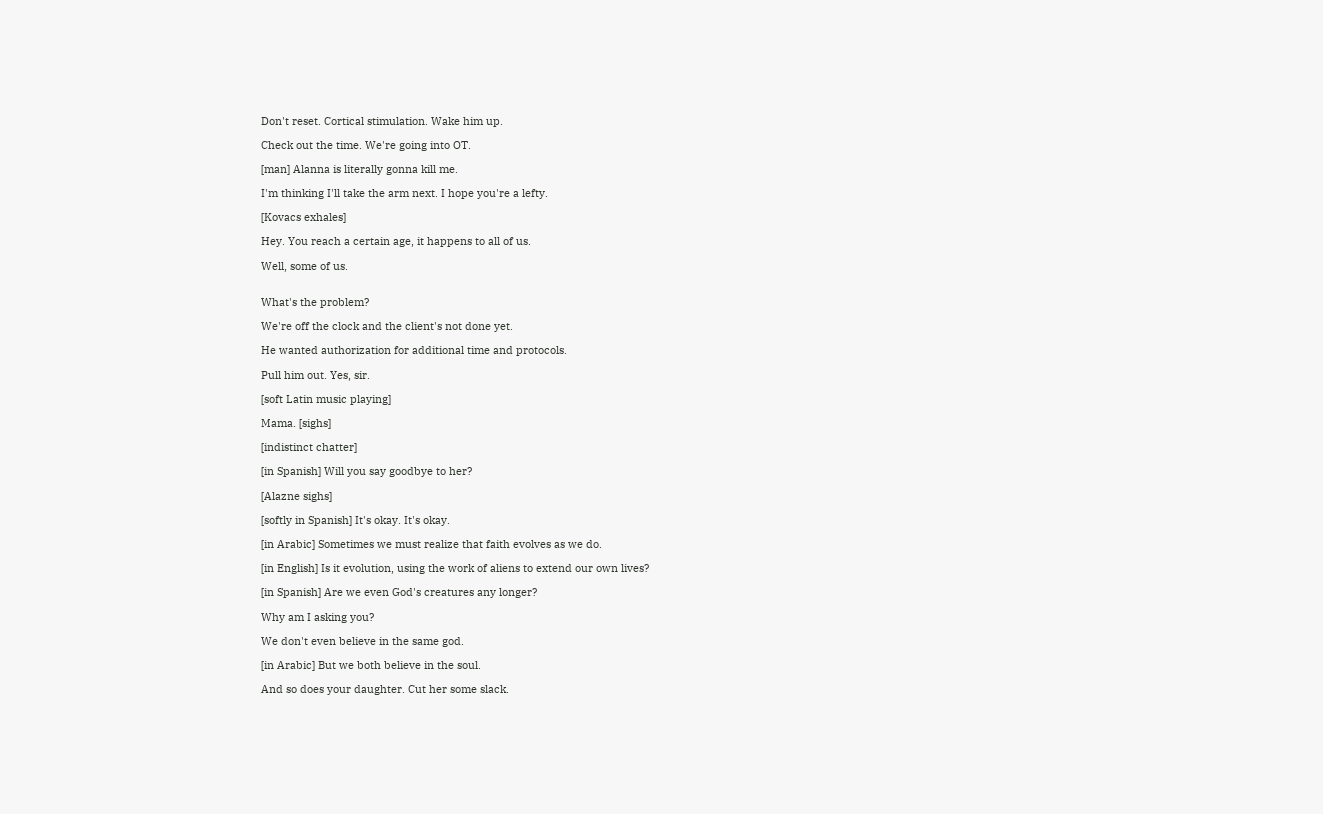Don't reset. Cortical stimulation. Wake him up.

Check out the time. We're going into OT.

[man] Alanna is literally gonna kill me.

I'm thinking I'll take the arm next. I hope you're a lefty.

[Kovacs exhales]

Hey. You reach a certain age, it happens to all of us.

Well, some of us.


What's the problem?

We're off the clock and the client's not done yet.

He wanted authorization for additional time and protocols.

Pull him out. Yes, sir.

[soft Latin music playing]

Mama. [sighs]

[indistinct chatter]

[in Spanish] Will you say goodbye to her?

[Alazne sighs]

[softly in Spanish] It's okay. It's okay.

[in Arabic] Sometimes we must realize that faith evolves as we do.

[in English] Is it evolution, using the work of aliens to extend our own lives?

[in Spanish] Are we even God's creatures any longer?

Why am I asking you?

We don't even believe in the same god.

[in Arabic] But we both believe in the soul.

And so does your daughter. Cut her some slack.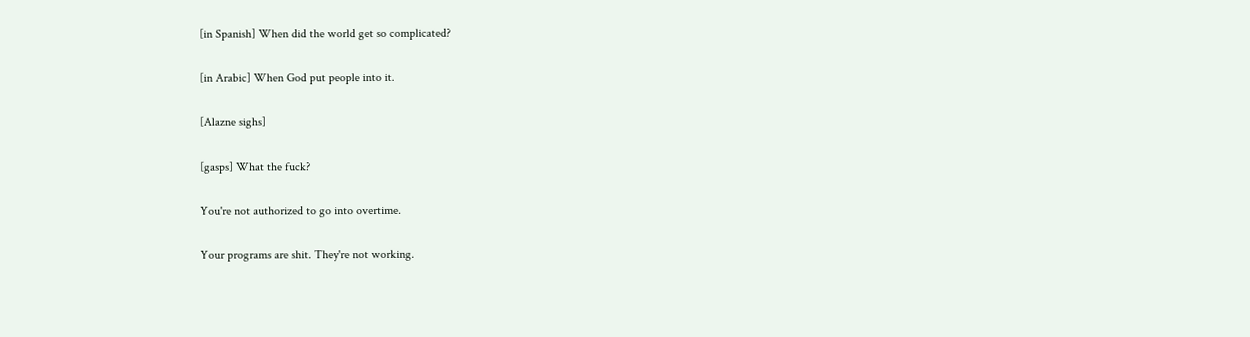[in Spanish] When did the world get so complicated?

[in Arabic] When God put people into it.

[Alazne sighs]

[gasps] What the fuck?

You're not authorized to go into overtime.

Your programs are shit. They're not working.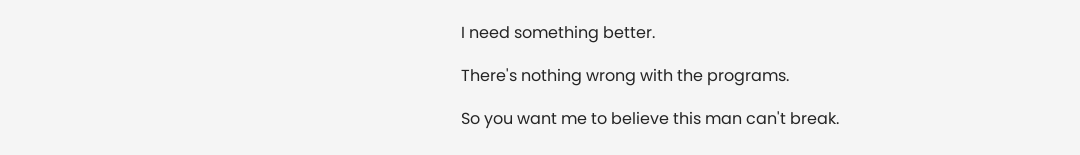I need something better.

There's nothing wrong with the programs.

So you want me to believe this man can't break.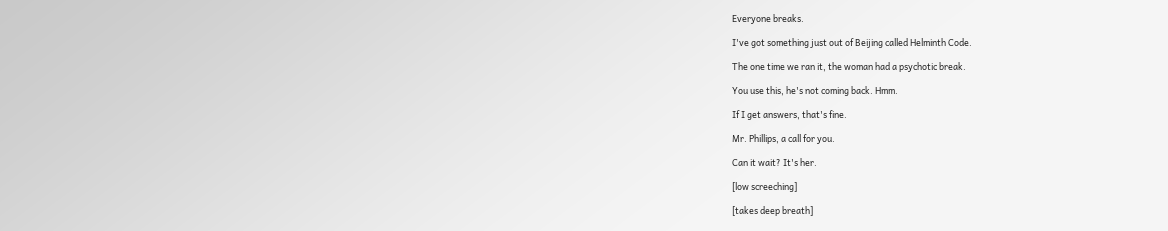Everyone breaks.

I've got something just out of Beijing called Helminth Code.

The one time we ran it, the woman had a psychotic break.

You use this, he's not coming back. Hmm.

If I get answers, that's fine.

Mr. Phillips, a call for you.

Can it wait? It's her.

[low screeching]

[takes deep breath]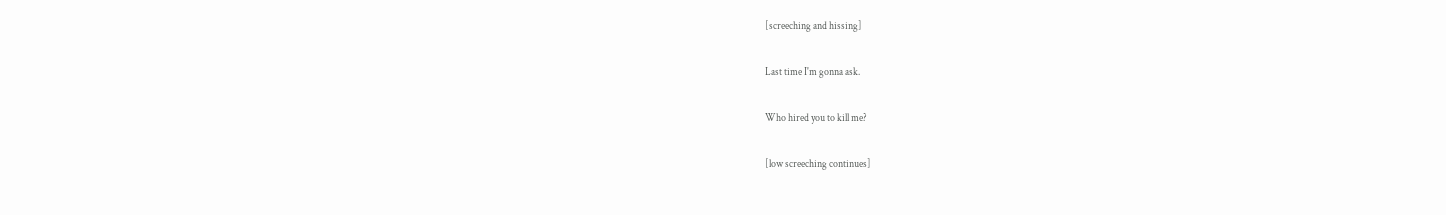[screeching and hissing]

Last time I'm gonna ask.

Who hired you to kill me?

[low screeching continues]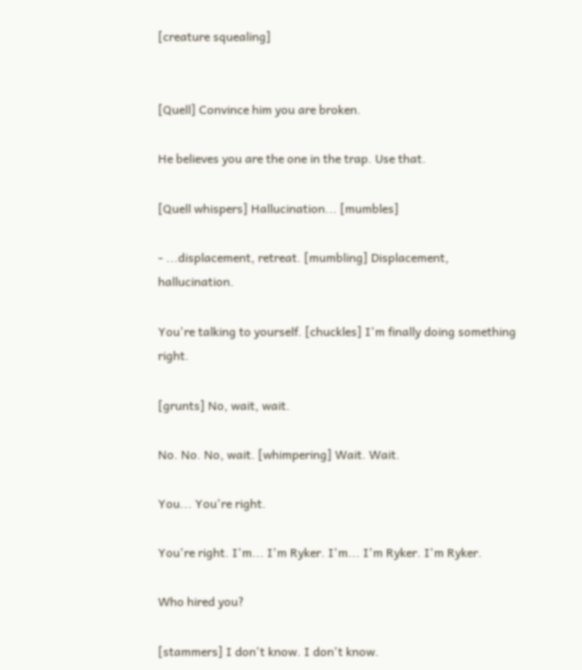[creature squealing]


[Quell] Convince him you are broken.

He believes you are the one in the trap. Use that.

[Quell whispers] Hallucination... [mumbles]

- ...displacement, retreat. [mumbling] Displacement, hallucination.

You're talking to yourself. [chuckles] I'm finally doing something right.

[grunts] No, wait, wait.

No. No. No, wait. [whimpering] Wait. Wait.

You... You're right.

You're right. I'm... I'm Ryker. I'm... I'm Ryker. I'm Ryker.

Who hired you?

[stammers] I don't know. I don't know.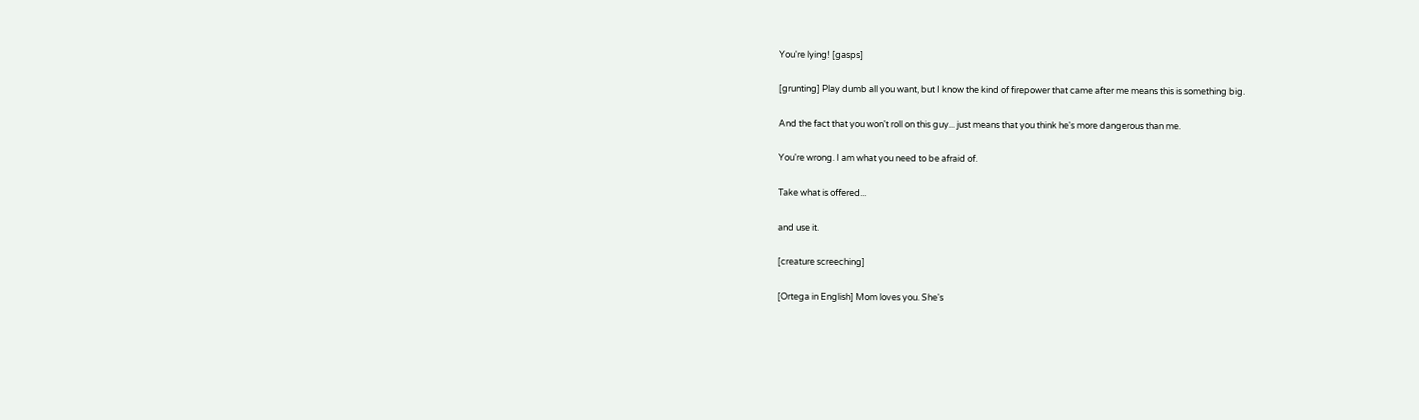You're lying! [gasps]

[grunting] Play dumb all you want, but I know the kind of firepower that came after me means this is something big.

And the fact that you won't roll on this guy... just means that you think he's more dangerous than me.

You're wrong. I am what you need to be afraid of.

Take what is offered...

and use it.

[creature screeching]

[Ortega in English] Mom loves you. She's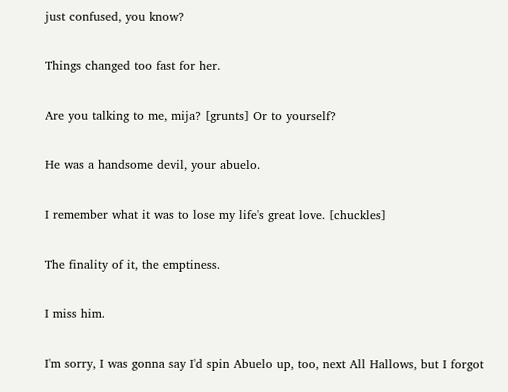just confused, you know?

Things changed too fast for her.

Are you talking to me, mija? [grunts] Or to yourself?

He was a handsome devil, your abuelo.

I remember what it was to lose my life's great love. [chuckles]

The finality of it, the emptiness.

I miss him.

I'm sorry, I was gonna say I'd spin Abuelo up, too, next All Hallows, but I forgot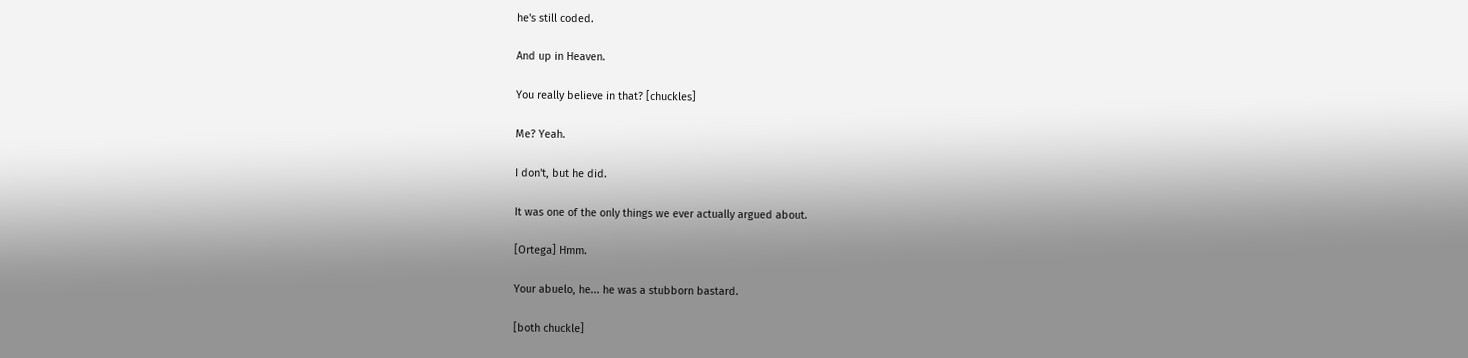he's still coded.

And up in Heaven.

You really believe in that? [chuckles]

Me? Yeah.

I don't, but he did.

It was one of the only things we ever actually argued about.

[Ortega] Hmm.

Your abuelo, he... he was a stubborn bastard.

[both chuckle]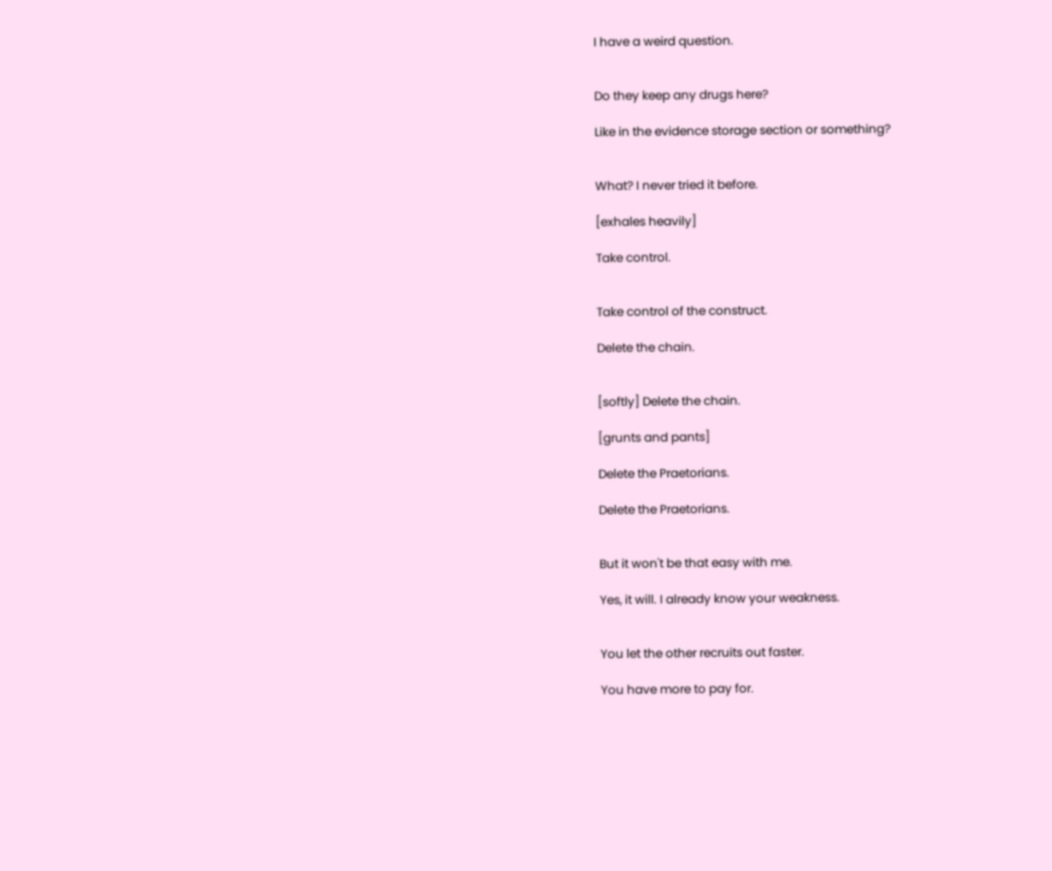I have a weird question.


Do they keep any drugs here?

Like in the evidence storage section or something?


What? I never tried it before.

[exhales heavily]

Take control.


Take control of the construct.

Delete the chain.


[softly] Delete the chain.

[grunts and pants]

Delete the Praetorians.

Delete the Praetorians.


But it won't be that easy with me.

Yes, it will. I already know your weakness.


You let the other recruits out faster.

You have more to pay for.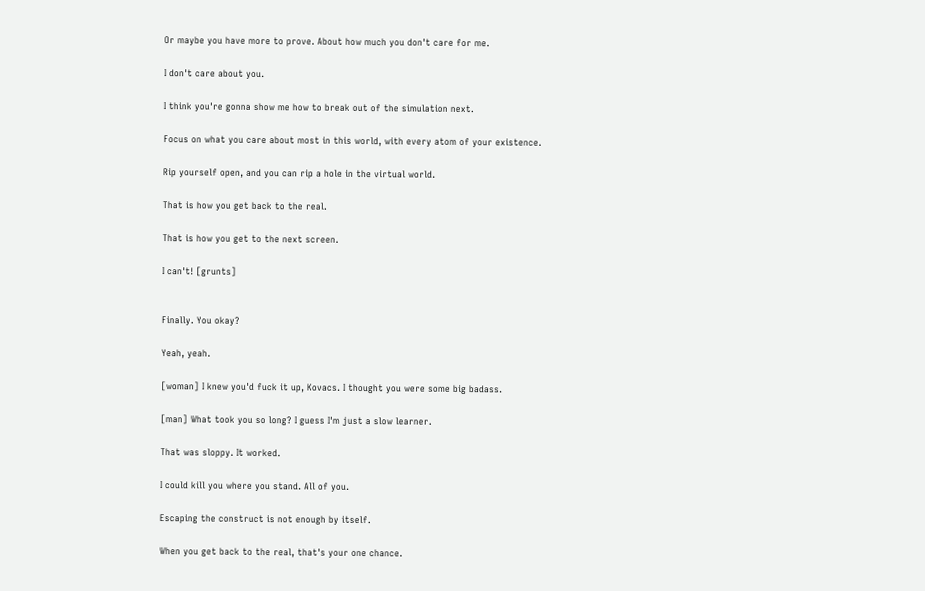Or maybe you have more to prove. About how much you don't care for me.

I don't care about you.

I think you're gonna show me how to break out of the simulation next.

Focus on what you care about most in this world, with every atom of your existence.

Rip yourself open, and you can rip a hole in the virtual world.

That is how you get back to the real.

That is how you get to the next screen.

I can't! [grunts]


Finally. You okay?

Yeah, yeah.

[woman] I knew you'd fuck it up, Kovacs. I thought you were some big badass.

[man] What took you so long? I guess I'm just a slow learner.

That was sloppy. It worked.

I could kill you where you stand. All of you.

Escaping the construct is not enough by itself.

When you get back to the real, that's your one chance.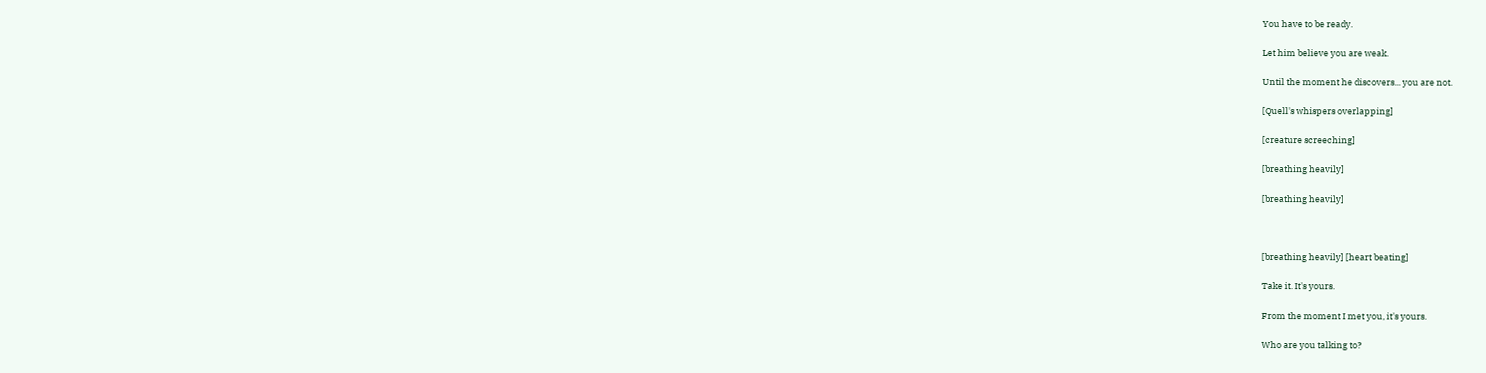You have to be ready.

Let him believe you are weak.

Until the moment he discovers... you are not.

[Quell's whispers overlapping]

[creature screeching]

[breathing heavily]

[breathing heavily]



[breathing heavily] [heart beating]

Take it. It's yours.

From the moment I met you, it's yours.

Who are you talking to?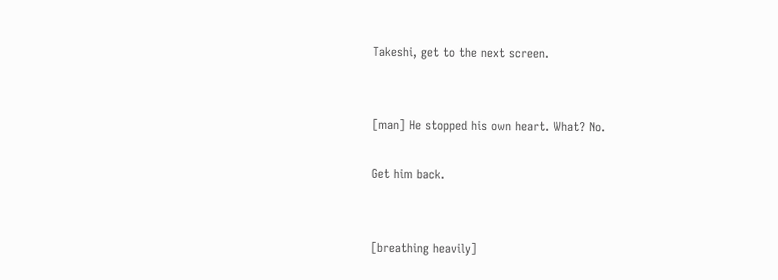Takeshi, get to the next screen.


[man] He stopped his own heart. What? No.

Get him back.


[breathing heavily]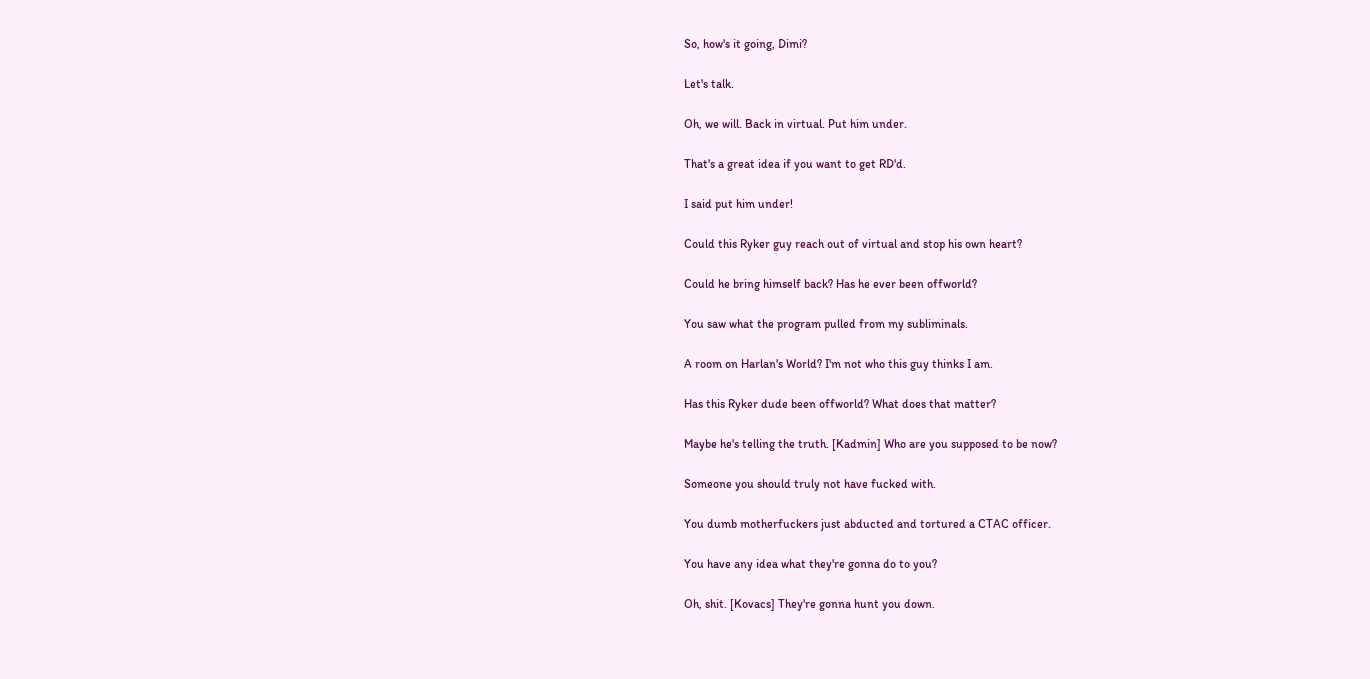So, how's it going, Dimi?

Let's talk.

Oh, we will. Back in virtual. Put him under.

That's a great idea if you want to get RD'd.

I said put him under!

Could this Ryker guy reach out of virtual and stop his own heart?

Could he bring himself back? Has he ever been offworld?

You saw what the program pulled from my subliminals.

A room on Harlan's World? I'm not who this guy thinks I am.

Has this Ryker dude been offworld? What does that matter?

Maybe he's telling the truth. [Kadmin] Who are you supposed to be now?

Someone you should truly not have fucked with.

You dumb motherfuckers just abducted and tortured a CTAC officer.

You have any idea what they're gonna do to you?

Oh, shit. [Kovacs] They're gonna hunt you down.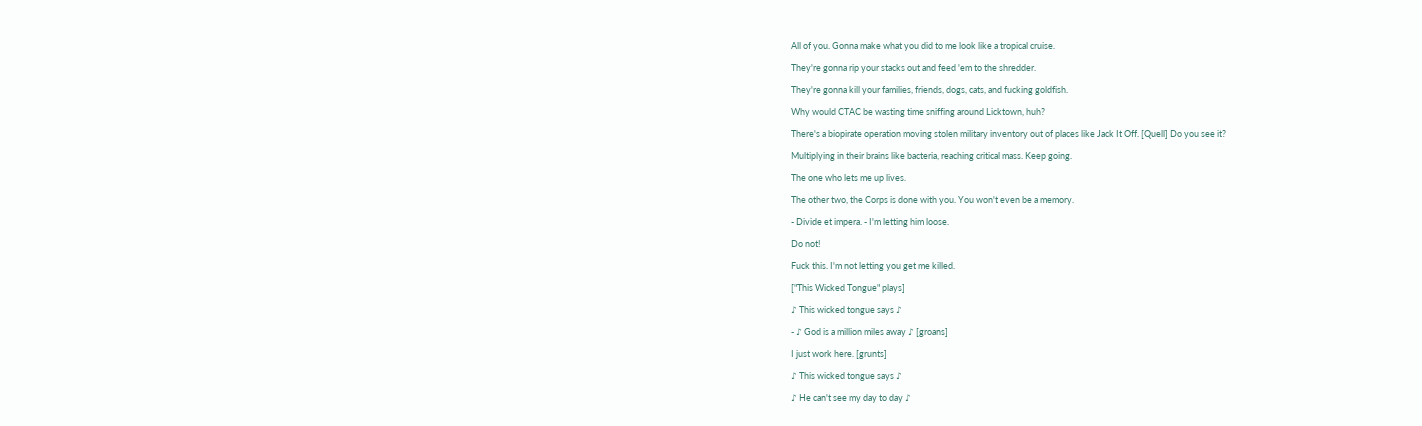All of you. Gonna make what you did to me look like a tropical cruise.

They're gonna rip your stacks out and feed 'em to the shredder.

They're gonna kill your families, friends, dogs, cats, and fucking goldfish.

Why would CTAC be wasting time sniffing around Licktown, huh?

There's a biopirate operation moving stolen military inventory out of places like Jack It Off. [Quell] Do you see it?

Multiplying in their brains like bacteria, reaching critical mass. Keep going.

The one who lets me up lives.

The other two, the Corps is done with you. You won't even be a memory.

- Divide et impera. - I'm letting him loose.

Do not!

Fuck this. I'm not letting you get me killed.

["This Wicked Tongue" plays]

♪ This wicked tongue says ♪

- ♪ God is a million miles away ♪ [groans]

I just work here. [grunts]

♪ This wicked tongue says ♪

♪ He can't see my day to day ♪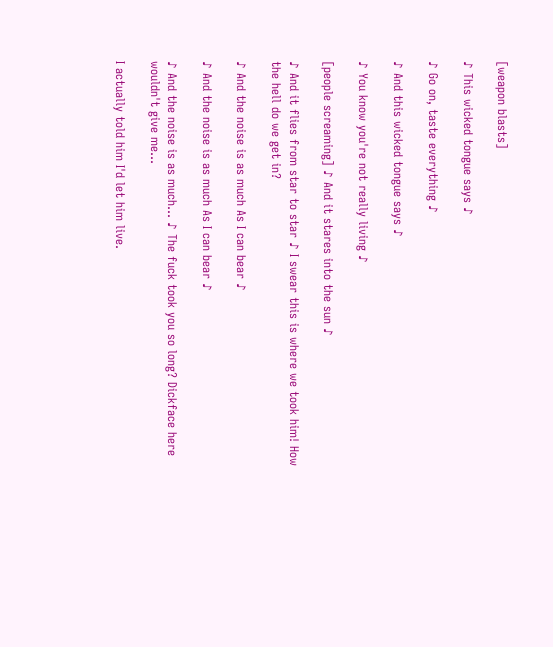[weapon blasts]

♪ This wicked tongue says ♪

♪ Go on, taste everything ♪

♪ And this wicked tongue says ♪

♪ You know you're not really living ♪

[people screaming] ♪ And it stares into the sun ♪

♪ And it flies from star to star ♪ I swear this is where we took him! How the hell do we get in?

♪ And the noise is as much As I can bear ♪

♪ And the noise is as much As I can bear ♪

♪ And the noise is as much... ♪ The fuck took you so long? Dickface here wouldn't give me...

I actually told him I'd let him live.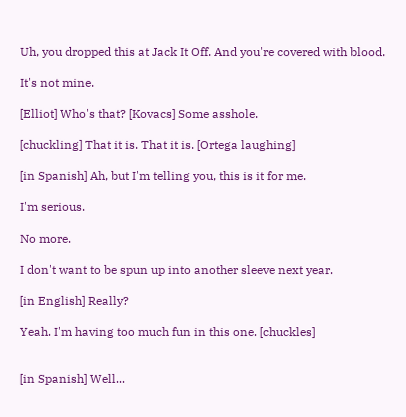Uh, you dropped this at Jack It Off. And you're covered with blood.

It's not mine.

[Elliot] Who's that? [Kovacs] Some asshole.

[chuckling] That it is. That it is. [Ortega laughing]

[in Spanish] Ah, but I'm telling you, this is it for me.

I'm serious.

No more.

I don't want to be spun up into another sleeve next year.

[in English] Really?

Yeah. I'm having too much fun in this one. [chuckles]


[in Spanish] Well...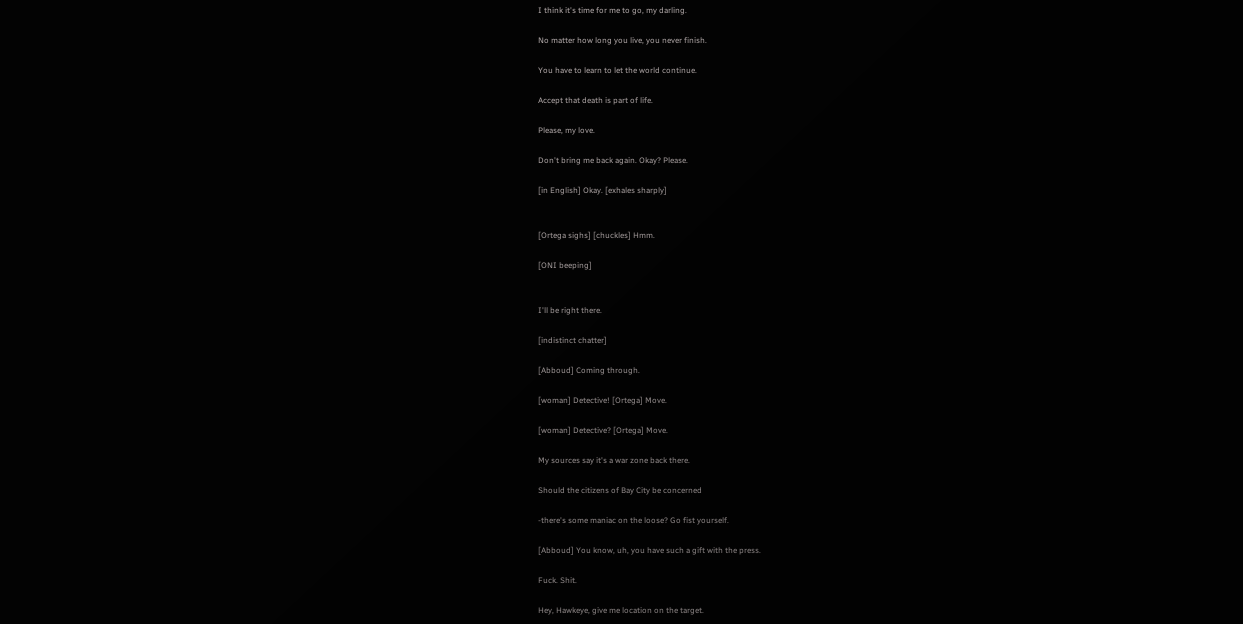I think it's time for me to go, my darling.

No matter how long you live, you never finish.

You have to learn to let the world continue.

Accept that death is part of life.

Please, my love.

Don't bring me back again. Okay? Please.

[in English] Okay. [exhales sharply]


[Ortega sighs] [chuckles] Hmm.

[ONI beeping]


I'll be right there.

[indistinct chatter]

[Abboud] Coming through.

[woman] Detective! [Ortega] Move.

[woman] Detective? [Ortega] Move.

My sources say it's a war zone back there.

Should the citizens of Bay City be concerned

-there's some maniac on the loose? Go fist yourself.

[Abboud] You know, uh, you have such a gift with the press.

Fuck. Shit.

Hey, Hawkeye, give me location on the target.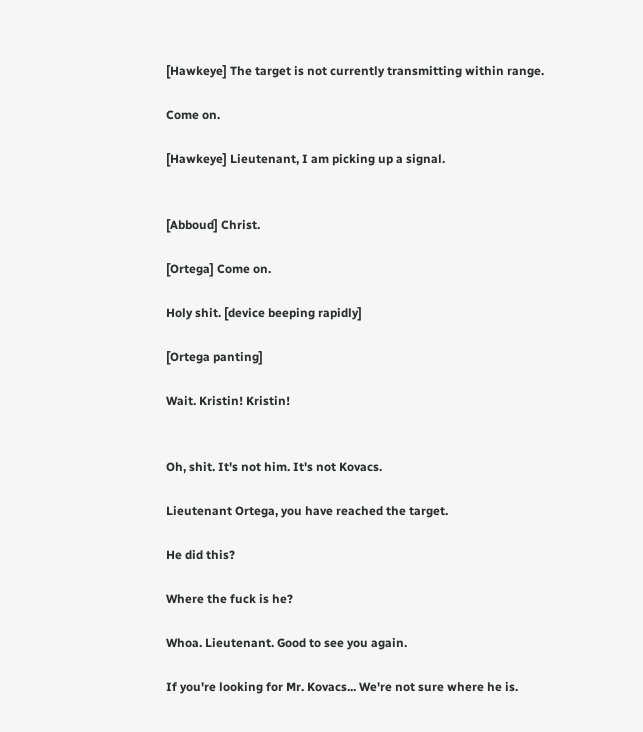[Hawkeye] The target is not currently transmitting within range.

Come on.

[Hawkeye] Lieutenant, I am picking up a signal.


[Abboud] Christ.

[Ortega] Come on.

Holy shit. [device beeping rapidly]

[Ortega panting]

Wait. Kristin! Kristin!


Oh, shit. It's not him. It's not Kovacs.

Lieutenant Ortega, you have reached the target.

He did this?

Where the fuck is he?

Whoa. Lieutenant. Good to see you again.

If you're looking for Mr. Kovacs... We're not sure where he is.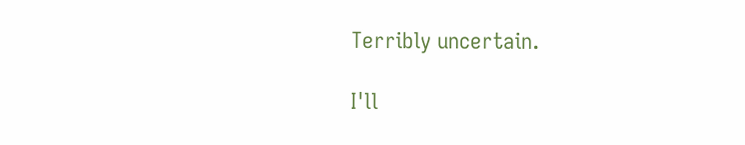Terribly uncertain.

I'll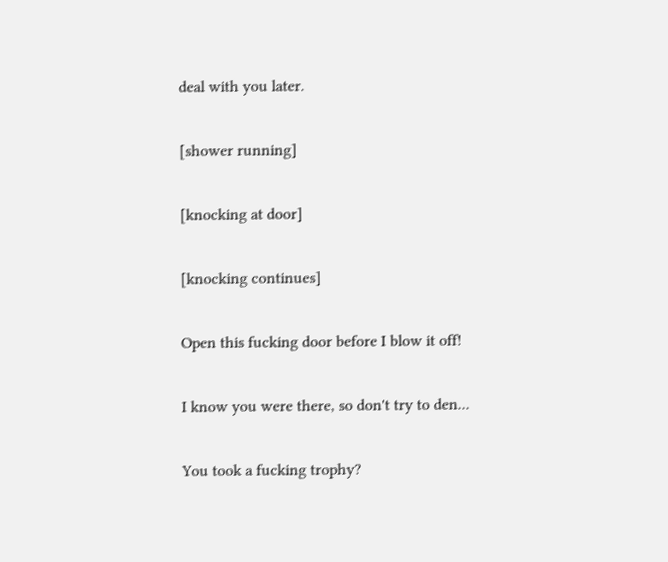deal with you later.

[shower running]

[knocking at door]

[knocking continues]

Open this fucking door before I blow it off!

I know you were there, so don't try to den...

You took a fucking trophy?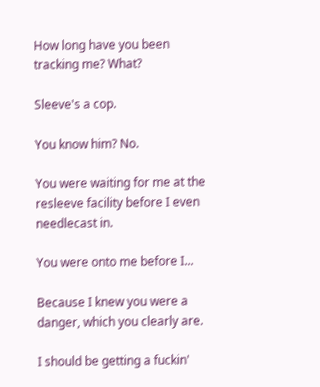How long have you been tracking me? What?

Sleeve's a cop.

You know him? No.

You were waiting for me at the resleeve facility before I even needlecast in.

You were onto me before I...

Because I knew you were a danger, which you clearly are.

I should be getting a fuckin'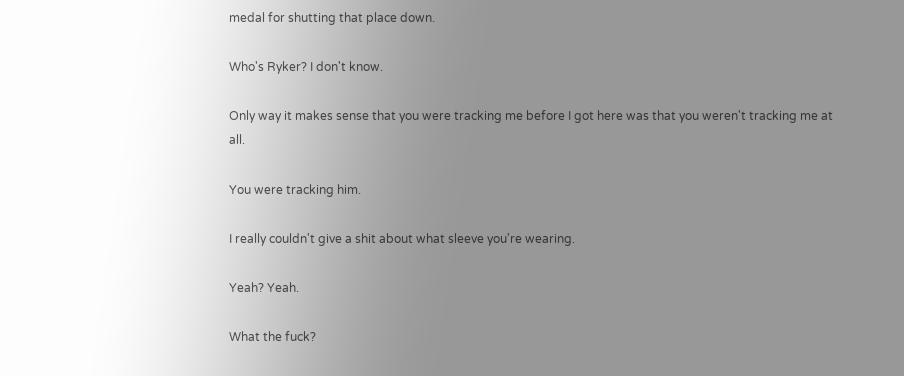medal for shutting that place down.

Who's Ryker? I don't know.

Only way it makes sense that you were tracking me before I got here was that you weren't tracking me at all.

You were tracking him.

I really couldn't give a shit about what sleeve you're wearing.

Yeah? Yeah.

What the fuck?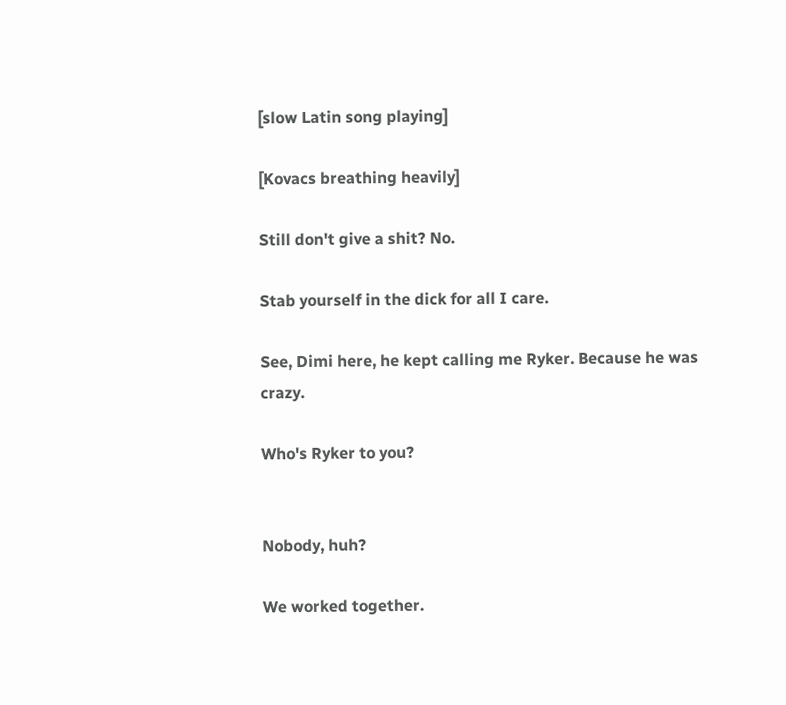[slow Latin song playing]

[Kovacs breathing heavily]

Still don't give a shit? No.

Stab yourself in the dick for all I care.

See, Dimi here, he kept calling me Ryker. Because he was crazy.

Who's Ryker to you?


Nobody, huh?

We worked together.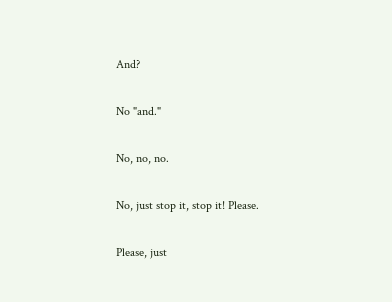And?

No "and."

No, no, no.

No, just stop it, stop it! Please.

Please, just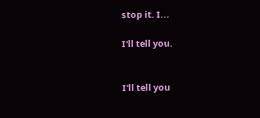stop it. I...

I'll tell you.


I'll tell you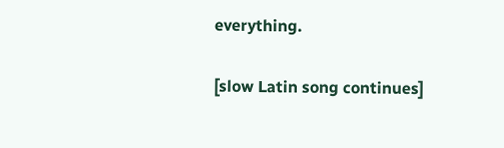everything.

[slow Latin song continues]